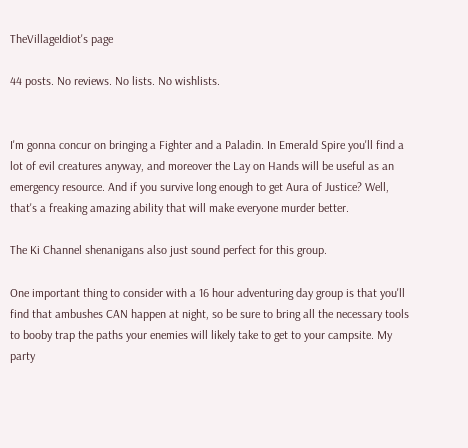TheVillageIdiot's page

44 posts. No reviews. No lists. No wishlists.


I'm gonna concur on bringing a Fighter and a Paladin. In Emerald Spire you'll find a lot of evil creatures anyway, and moreover the Lay on Hands will be useful as an emergency resource. And if you survive long enough to get Aura of Justice? Well, that's a freaking amazing ability that will make everyone murder better.

The Ki Channel shenanigans also just sound perfect for this group.

One important thing to consider with a 16 hour adventuring day group is that you'll find that ambushes CAN happen at night, so be sure to bring all the necessary tools to booby trap the paths your enemies will likely take to get to your campsite. My party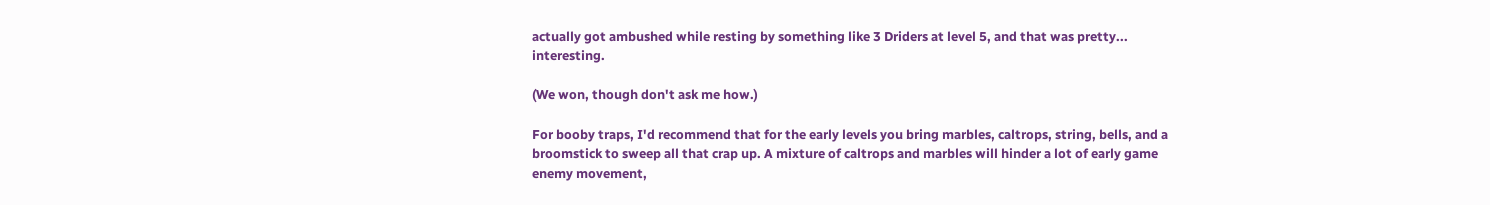actually got ambushed while resting by something like 3 Driders at level 5, and that was pretty... interesting.

(We won, though don't ask me how.)

For booby traps, I'd recommend that for the early levels you bring marbles, caltrops, string, bells, and a broomstick to sweep all that crap up. A mixture of caltrops and marbles will hinder a lot of early game enemy movement,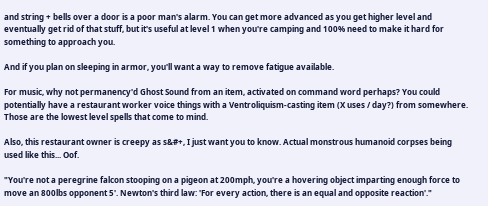and string + bells over a door is a poor man's alarm. You can get more advanced as you get higher level and eventually get rid of that stuff, but it's useful at level 1 when you're camping and 100% need to make it hard for something to approach you.

And if you plan on sleeping in armor, you'll want a way to remove fatigue available.

For music, why not permanency'd Ghost Sound from an item, activated on command word perhaps? You could potentially have a restaurant worker voice things with a Ventroliquism-casting item (X uses / day?) from somewhere. Those are the lowest level spells that come to mind.

Also, this restaurant owner is creepy as s&#+, I just want you to know. Actual monstrous humanoid corpses being used like this... Oof.

"You're not a peregrine falcon stooping on a pigeon at 200mph, you're a hovering object imparting enough force to move an 800lbs opponent 5'. Newton's third law: 'For every action, there is an equal and opposite reaction'."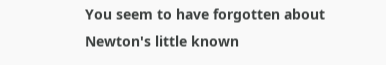You seem to have forgotten about Newton's little known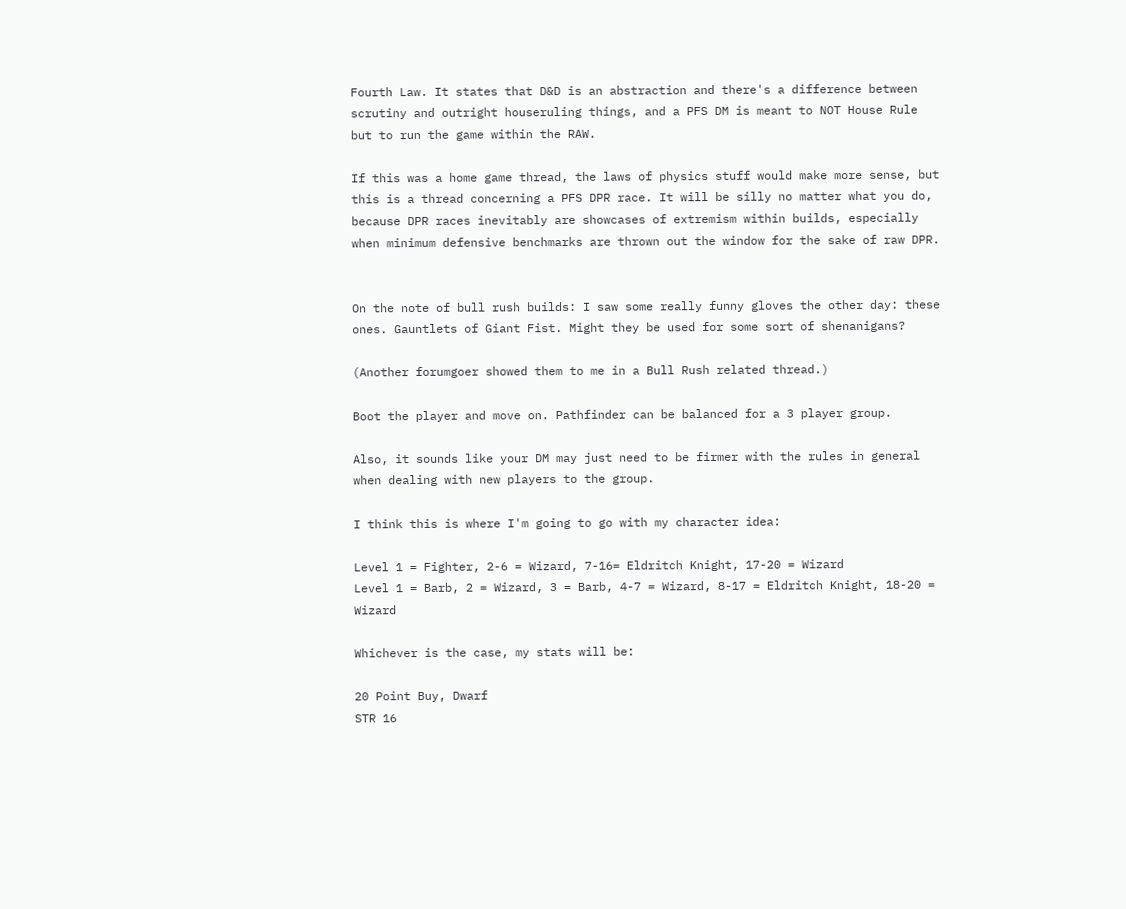Fourth Law. It states that D&D is an abstraction and there's a difference between scrutiny and outright houseruling things, and a PFS DM is meant to NOT House Rule but to run the game within the RAW.

If this was a home game thread, the laws of physics stuff would make more sense, but this is a thread concerning a PFS DPR race. It will be silly no matter what you do, because DPR races inevitably are showcases of extremism within builds, especially when minimum defensive benchmarks are thrown out the window for the sake of raw DPR.


On the note of bull rush builds: I saw some really funny gloves the other day: these ones. Gauntlets of Giant Fist. Might they be used for some sort of shenanigans?

(Another forumgoer showed them to me in a Bull Rush related thread.)

Boot the player and move on. Pathfinder can be balanced for a 3 player group.

Also, it sounds like your DM may just need to be firmer with the rules in general when dealing with new players to the group.

I think this is where I'm going to go with my character idea:

Level 1 = Fighter, 2-6 = Wizard, 7-16= Eldritch Knight, 17-20 = Wizard
Level 1 = Barb, 2 = Wizard, 3 = Barb, 4-7 = Wizard, 8-17 = Eldritch Knight, 18-20 = Wizard

Whichever is the case, my stats will be:

20 Point Buy, Dwarf
STR 16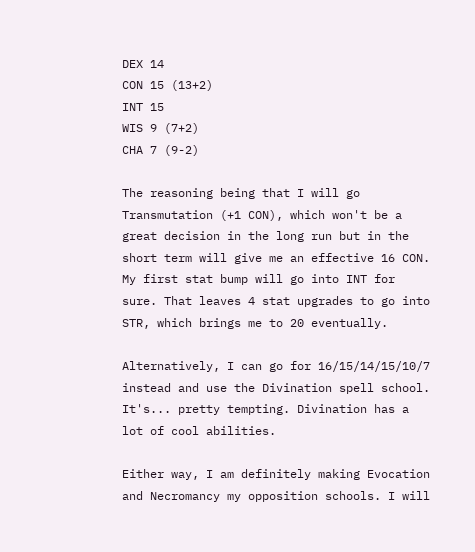DEX 14
CON 15 (13+2)
INT 15
WIS 9 (7+2)
CHA 7 (9-2)

The reasoning being that I will go Transmutation (+1 CON), which won't be a great decision in the long run but in the short term will give me an effective 16 CON. My first stat bump will go into INT for sure. That leaves 4 stat upgrades to go into STR, which brings me to 20 eventually.

Alternatively, I can go for 16/15/14/15/10/7 instead and use the Divination spell school. It's... pretty tempting. Divination has a lot of cool abilities.

Either way, I am definitely making Evocation and Necromancy my opposition schools. I will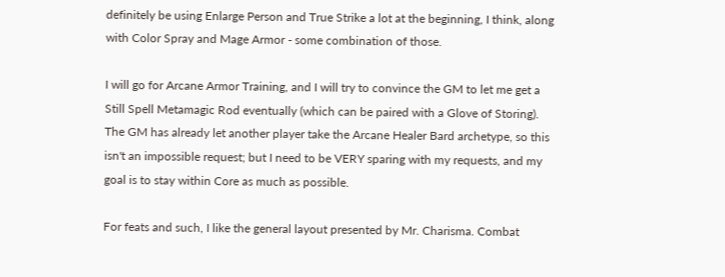definitely be using Enlarge Person and True Strike a lot at the beginning, I think, along with Color Spray and Mage Armor - some combination of those.

I will go for Arcane Armor Training, and I will try to convince the GM to let me get a Still Spell Metamagic Rod eventually (which can be paired with a Glove of Storing). The GM has already let another player take the Arcane Healer Bard archetype, so this isn't an impossible request; but I need to be VERY sparing with my requests, and my goal is to stay within Core as much as possible.

For feats and such, I like the general layout presented by Mr. Charisma. Combat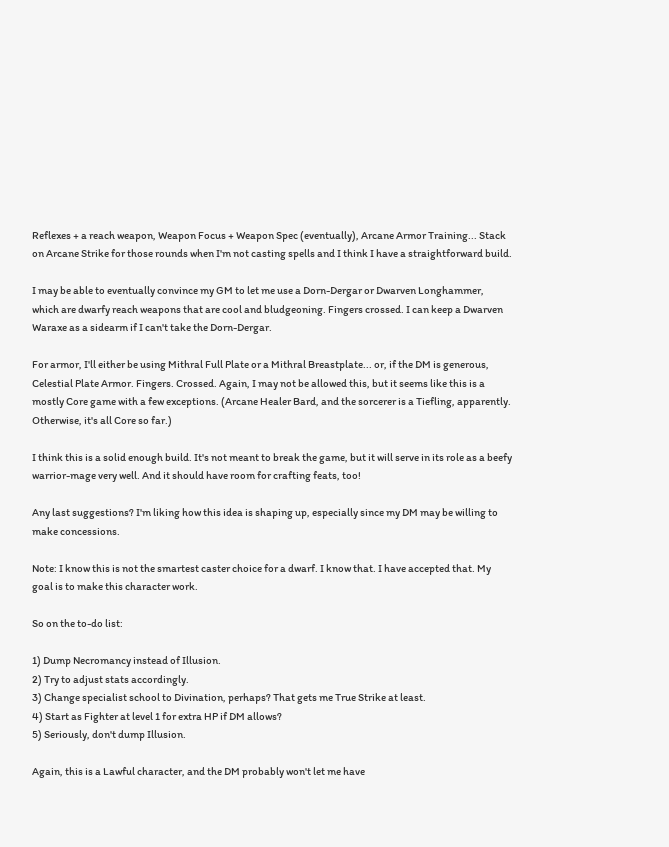Reflexes + a reach weapon, Weapon Focus + Weapon Spec (eventually), Arcane Armor Training... Stack on Arcane Strike for those rounds when I'm not casting spells and I think I have a straightforward build.

I may be able to eventually convince my GM to let me use a Dorn-Dergar or Dwarven Longhammer, which are dwarfy reach weapons that are cool and bludgeoning. Fingers crossed. I can keep a Dwarven Waraxe as a sidearm if I can't take the Dorn-Dergar.

For armor, I'll either be using Mithral Full Plate or a Mithral Breastplate... or, if the DM is generous, Celestial Plate Armor. Fingers. Crossed. Again, I may not be allowed this, but it seems like this is a mostly Core game with a few exceptions. (Arcane Healer Bard, and the sorcerer is a Tiefling, apparently. Otherwise, it's all Core so far.)

I think this is a solid enough build. It's not meant to break the game, but it will serve in its role as a beefy warrior-mage very well. And it should have room for crafting feats, too!

Any last suggestions? I'm liking how this idea is shaping up, especially since my DM may be willing to make concessions.

Note: I know this is not the smartest caster choice for a dwarf. I know that. I have accepted that. My goal is to make this character work.

So on the to-do list:

1) Dump Necromancy instead of Illusion.
2) Try to adjust stats accordingly.
3) Change specialist school to Divination, perhaps? That gets me True Strike at least.
4) Start as Fighter at level 1 for extra HP if DM allows?
5) Seriously, don't dump Illusion.

Again, this is a Lawful character, and the DM probably won't let me have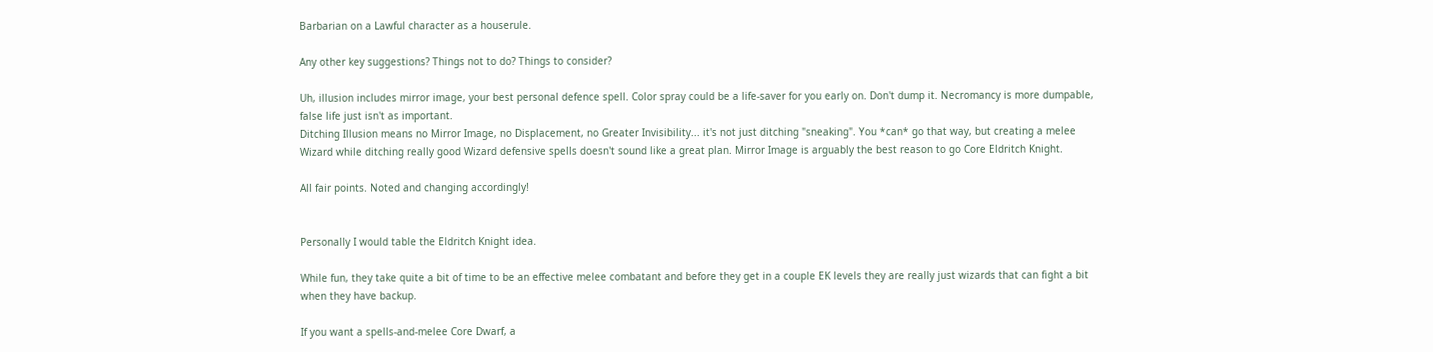Barbarian on a Lawful character as a houserule.

Any other key suggestions? Things not to do? Things to consider?

Uh, illusion includes mirror image, your best personal defence spell. Color spray could be a life-saver for you early on. Don't dump it. Necromancy is more dumpable, false life just isn't as important.
Ditching Illusion means no Mirror Image, no Displacement, no Greater Invisibility... it's not just ditching "sneaking". You *can* go that way, but creating a melee Wizard while ditching really good Wizard defensive spells doesn't sound like a great plan. Mirror Image is arguably the best reason to go Core Eldritch Knight.

All fair points. Noted and changing accordingly!


Personally I would table the Eldritch Knight idea.

While fun, they take quite a bit of time to be an effective melee combatant and before they get in a couple EK levels they are really just wizards that can fight a bit when they have backup.

If you want a spells-and-melee Core Dwarf, a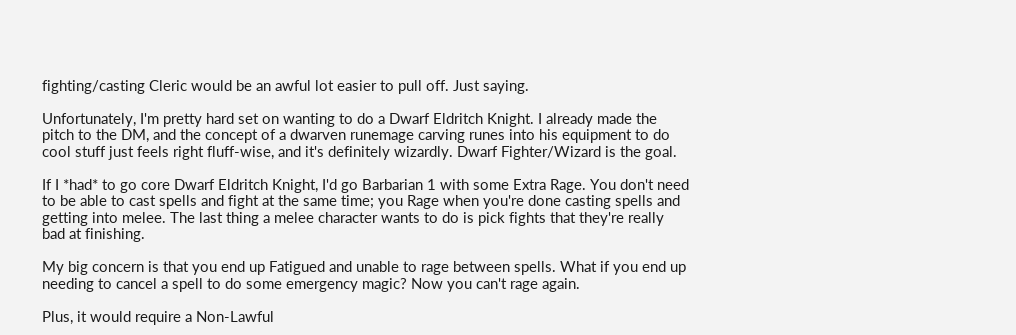fighting/casting Cleric would be an awful lot easier to pull off. Just saying.

Unfortunately, I'm pretty hard set on wanting to do a Dwarf Eldritch Knight. I already made the pitch to the DM, and the concept of a dwarven runemage carving runes into his equipment to do cool stuff just feels right fluff-wise, and it's definitely wizardly. Dwarf Fighter/Wizard is the goal.

If I *had* to go core Dwarf Eldritch Knight, I'd go Barbarian 1 with some Extra Rage. You don't need to be able to cast spells and fight at the same time; you Rage when you're done casting spells and getting into melee. The last thing a melee character wants to do is pick fights that they're really bad at finishing.

My big concern is that you end up Fatigued and unable to rage between spells. What if you end up needing to cancel a spell to do some emergency magic? Now you can't rage again.

Plus, it would require a Non-Lawful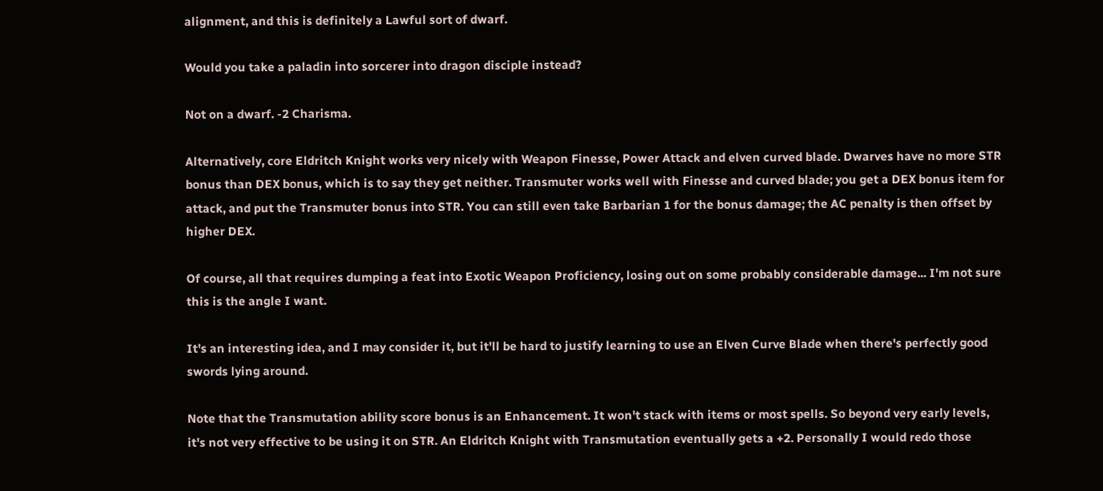alignment, and this is definitely a Lawful sort of dwarf.

Would you take a paladin into sorcerer into dragon disciple instead?

Not on a dwarf. -2 Charisma.

Alternatively, core Eldritch Knight works very nicely with Weapon Finesse, Power Attack and elven curved blade. Dwarves have no more STR bonus than DEX bonus, which is to say they get neither. Transmuter works well with Finesse and curved blade; you get a DEX bonus item for attack, and put the Transmuter bonus into STR. You can still even take Barbarian 1 for the bonus damage; the AC penalty is then offset by higher DEX.

Of course, all that requires dumping a feat into Exotic Weapon Proficiency, losing out on some probably considerable damage... I'm not sure this is the angle I want.

It's an interesting idea, and I may consider it, but it'll be hard to justify learning to use an Elven Curve Blade when there's perfectly good swords lying around.

Note that the Transmutation ability score bonus is an Enhancement. It won't stack with items or most spells. So beyond very early levels, it's not very effective to be using it on STR. An Eldritch Knight with Transmutation eventually gets a +2. Personally I would redo those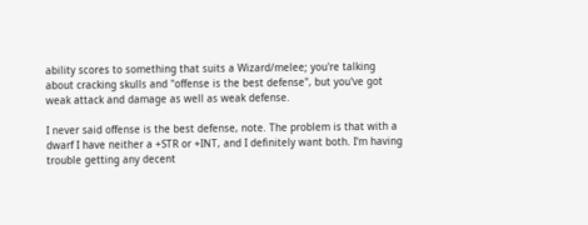ability scores to something that suits a Wizard/melee; you're talking about cracking skulls and "offense is the best defense", but you've got weak attack and damage as well as weak defense.

I never said offense is the best defense, note. The problem is that with a dwarf I have neither a +STR or +INT, and I definitely want both. I'm having trouble getting any decent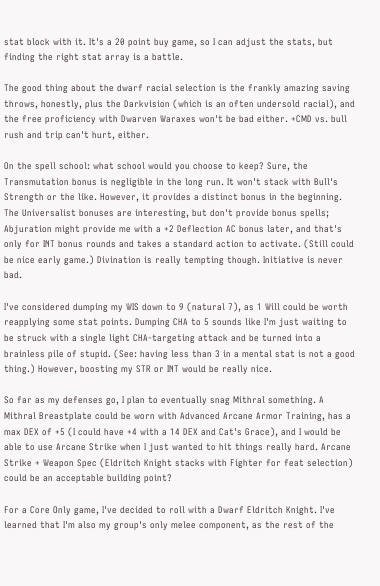stat block with it. It's a 20 point buy game, so I can adjust the stats, but finding the right stat array is a battle.

The good thing about the dwarf racial selection is the frankly amazing saving throws, honestly, plus the Darkvision (which is an often undersold racial), and the free proficiency with Dwarven Waraxes won't be bad either. +CMD vs. bull rush and trip can't hurt, either.

On the spell school: what school would you choose to keep? Sure, the Transmutation bonus is negligible in the long run. It won't stack with Bull's Strength or the like. However, it provides a distinct bonus in the beginning. The Universalist bonuses are interesting, but don't provide bonus spells; Abjuration might provide me with a +2 Deflection AC bonus later, and that's only for INT bonus rounds and takes a standard action to activate. (Still could be nice early game.) Divination is really tempting though. Initiative is never bad.

I've considered dumping my WIS down to 9 (natural 7), as 1 Will could be worth reapplying some stat points. Dumping CHA to 5 sounds like I'm just waiting to be struck with a single light CHA-targeting attack and be turned into a brainless pile of stupid. (See: having less than 3 in a mental stat is not a good thing.) However, boosting my STR or INT would be really nice.

So far as my defenses go, I plan to eventually snag Mithral something. A Mithral Breastplate could be worn with Advanced Arcane Armor Training, has a max DEX of +5 (I could have +4 with a 14 DEX and Cat's Grace), and I would be able to use Arcane Strike when I just wanted to hit things really hard. Arcane Strike + Weapon Spec (Eldritch Knight stacks with Fighter for feat selection) could be an acceptable building point?

For a Core Only game, I've decided to roll with a Dwarf Eldritch Knight. I've learned that I'm also my group's only melee component, as the rest of the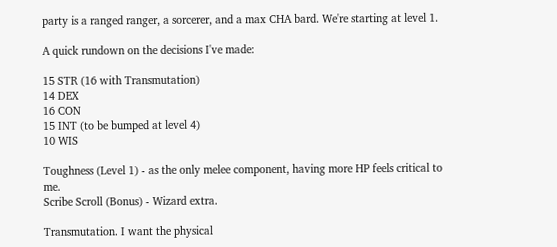party is a ranged ranger, a sorcerer, and a max CHA bard. We're starting at level 1.

A quick rundown on the decisions I've made:

15 STR (16 with Transmutation)
14 DEX
16 CON
15 INT (to be bumped at level 4)
10 WIS

Toughness (Level 1) - as the only melee component, having more HP feels critical to me.
Scribe Scroll (Bonus) - Wizard extra.

Transmutation. I want the physical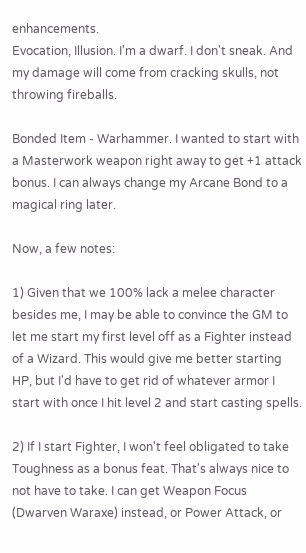enhancements.
Evocation, Illusion. I'm a dwarf. I don't sneak. And my damage will come from cracking skulls, not throwing fireballs.

Bonded Item - Warhammer. I wanted to start with a Masterwork weapon right away to get +1 attack bonus. I can always change my Arcane Bond to a magical ring later.

Now, a few notes:

1) Given that we 100% lack a melee character besides me, I may be able to convince the GM to let me start my first level off as a Fighter instead of a Wizard. This would give me better starting HP, but I'd have to get rid of whatever armor I start with once I hit level 2 and start casting spells.

2) If I start Fighter, I won't feel obligated to take Toughness as a bonus feat. That's always nice to not have to take. I can get Weapon Focus (Dwarven Waraxe) instead, or Power Attack, or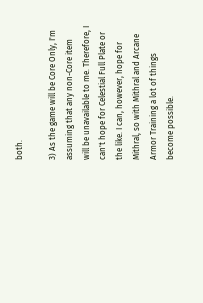both.

3) As the game will be Core Only, I'm assuming that any non-Core item will be unavailable to me. Therefore, I can't hope for Celestial Full Plate or the like. I can, however, hope for Mithral, so with Mithral and Arcane Armor Training a lot of things become possible.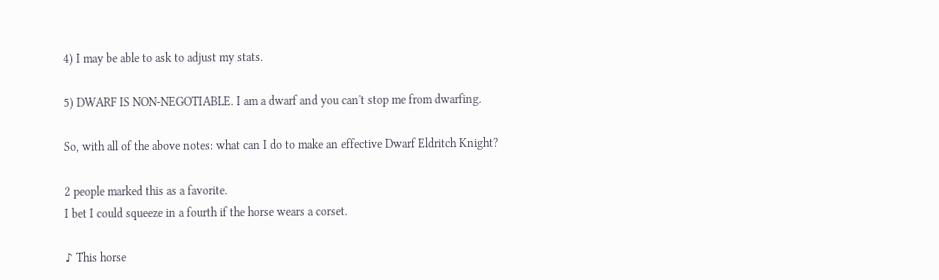4) I may be able to ask to adjust my stats.

5) DWARF IS NON-NEGOTIABLE. I am a dwarf and you can't stop me from dwarfing.

So, with all of the above notes: what can I do to make an effective Dwarf Eldritch Knight?

2 people marked this as a favorite.
I bet I could squeeze in a fourth if the horse wears a corset.

♪ This horse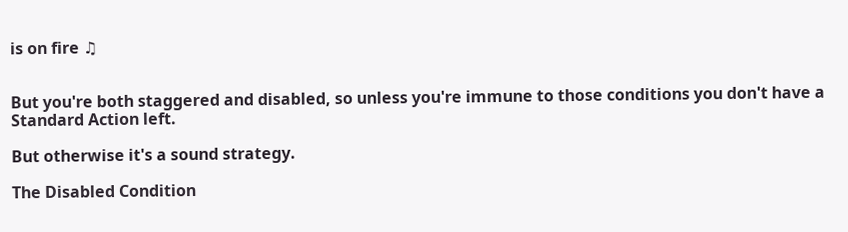is on fire ♫


But you're both staggered and disabled, so unless you're immune to those conditions you don't have a Standard Action left.

But otherwise it's a sound strategy.

The Disabled Condition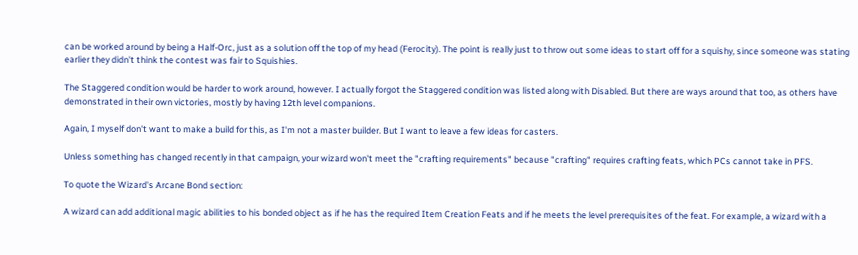can be worked around by being a Half-Orc, just as a solution off the top of my head (Ferocity). The point is really just to throw out some ideas to start off for a squishy, since someone was stating earlier they didn't think the contest was fair to Squishies.

The Staggered condition would be harder to work around, however. I actually forgot the Staggered condition was listed along with Disabled. But there are ways around that too, as others have demonstrated in their own victories, mostly by having 12th level companions.

Again, I myself don't want to make a build for this, as I'm not a master builder. But I want to leave a few ideas for casters.

Unless something has changed recently in that campaign, your wizard won't meet the "crafting requirements" because "crafting" requires crafting feats, which PCs cannot take in PFS.

To quote the Wizard's Arcane Bond section:

A wizard can add additional magic abilities to his bonded object as if he has the required Item Creation Feats and if he meets the level prerequisites of the feat. For example, a wizard with a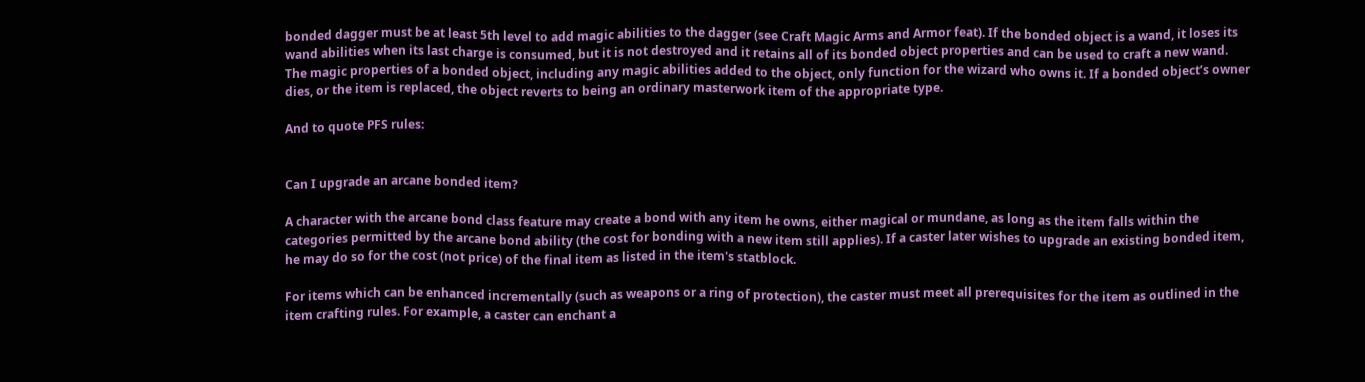bonded dagger must be at least 5th level to add magic abilities to the dagger (see Craft Magic Arms and Armor feat). If the bonded object is a wand, it loses its wand abilities when its last charge is consumed, but it is not destroyed and it retains all of its bonded object properties and can be used to craft a new wand. The magic properties of a bonded object, including any magic abilities added to the object, only function for the wizard who owns it. If a bonded object’s owner dies, or the item is replaced, the object reverts to being an ordinary masterwork item of the appropriate type.

And to quote PFS rules:


Can I upgrade an arcane bonded item?

A character with the arcane bond class feature may create a bond with any item he owns, either magical or mundane, as long as the item falls within the categories permitted by the arcane bond ability (the cost for bonding with a new item still applies). If a caster later wishes to upgrade an existing bonded item, he may do so for the cost (not price) of the final item as listed in the item's statblock.

For items which can be enhanced incrementally (such as weapons or a ring of protection), the caster must meet all prerequisites for the item as outlined in the item crafting rules. For example, a caster can enchant a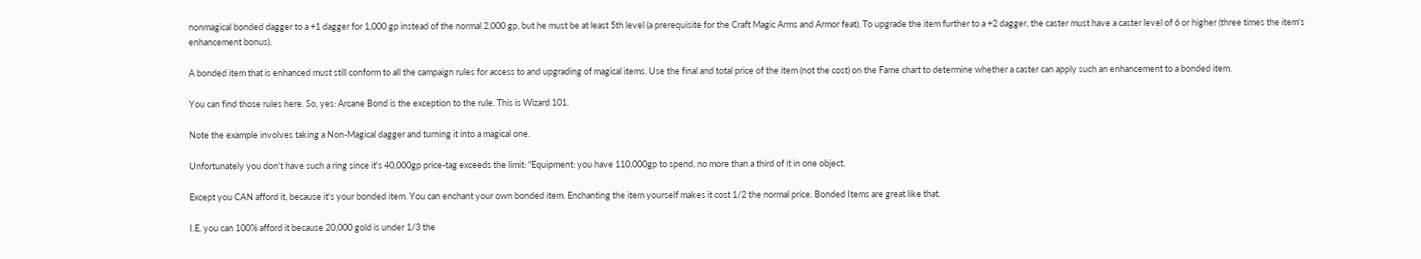nonmagical bonded dagger to a +1 dagger for 1,000 gp instead of the normal 2,000 gp, but he must be at least 5th level (a prerequisite for the Craft Magic Arms and Armor feat). To upgrade the item further to a +2 dagger, the caster must have a caster level of 6 or higher (three times the item's enhancement bonus).

A bonded item that is enhanced must still conform to all the campaign rules for access to and upgrading of magical items. Use the final and total price of the item (not the cost) on the Fame chart to determine whether a caster can apply such an enhancement to a bonded item.

You can find those rules here. So, yes: Arcane Bond is the exception to the rule. This is Wizard 101.

Note the example involves taking a Non-Magical dagger and turning it into a magical one.

Unfortunately you don't have such a ring since it's 40,000gp price-tag exceeds the limit: "Equipment: you have 110,000gp to spend, no more than a third of it in one object.

Except you CAN afford it, because it's your bonded item. You can enchant your own bonded item. Enchanting the item yourself makes it cost 1/2 the normal price. Bonded Items are great like that.

I.E. you can 100% afford it because 20,000 gold is under 1/3 the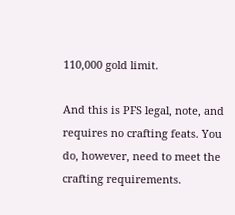110,000 gold limit.

And this is PFS legal, note, and requires no crafting feats. You do, however, need to meet the crafting requirements.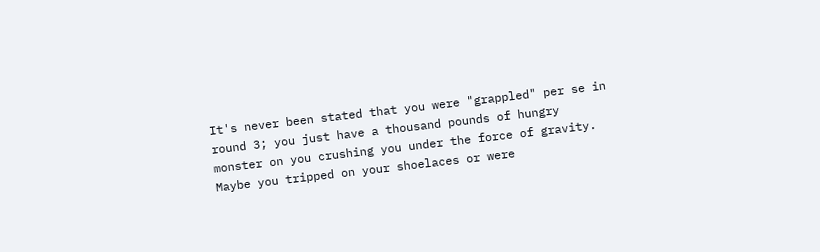It's never been stated that you were "grappled" per se in round 3; you just have a thousand pounds of hungry monster on you crushing you under the force of gravity. Maybe you tripped on your shoelaces or were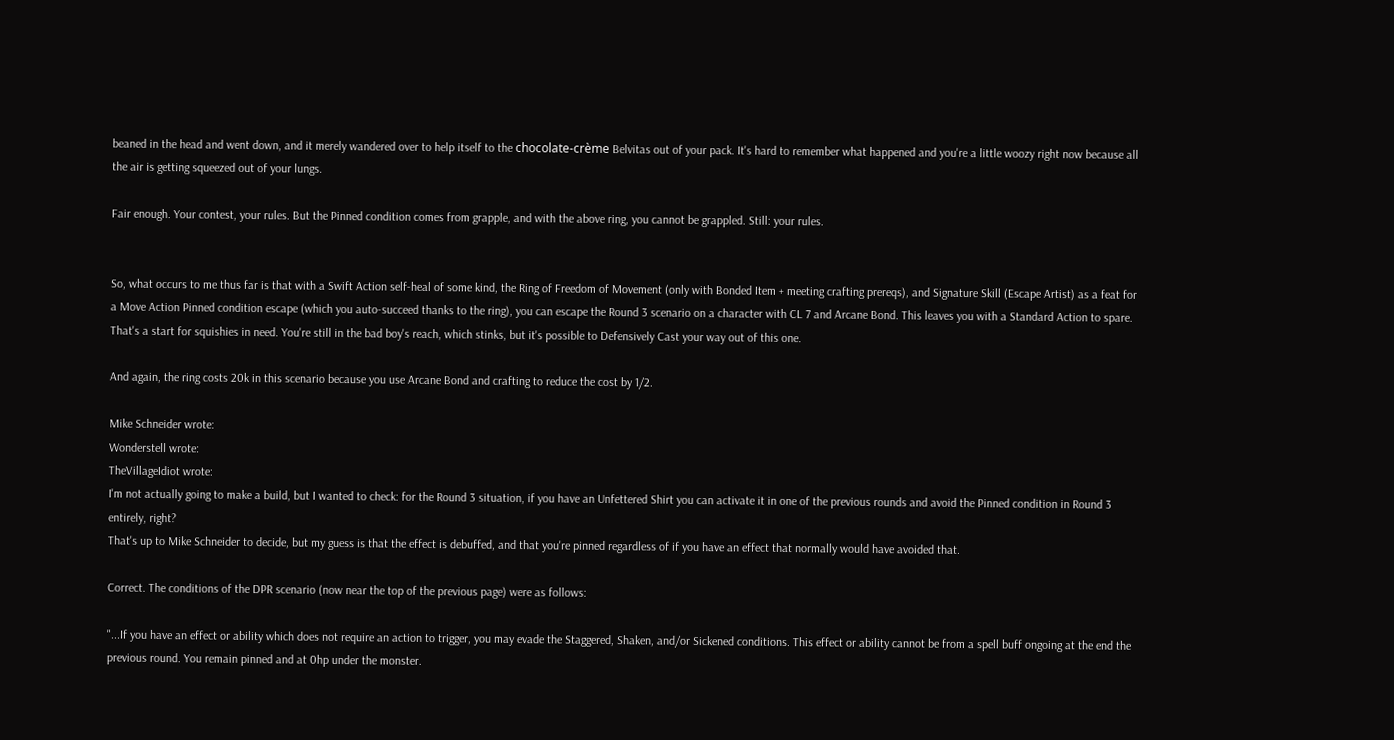beaned in the head and went down, and it merely wandered over to help itself to the chocolate-crème Belvitas out of your pack. It's hard to remember what happened and you're a little woozy right now because all the air is getting squeezed out of your lungs.

Fair enough. Your contest, your rules. But the Pinned condition comes from grapple, and with the above ring, you cannot be grappled. Still: your rules.


So, what occurs to me thus far is that with a Swift Action self-heal of some kind, the Ring of Freedom of Movement (only with Bonded Item + meeting crafting prereqs), and Signature Skill (Escape Artist) as a feat for a Move Action Pinned condition escape (which you auto-succeed thanks to the ring), you can escape the Round 3 scenario on a character with CL 7 and Arcane Bond. This leaves you with a Standard Action to spare. That's a start for squishies in need. You're still in the bad boy's reach, which stinks, but it's possible to Defensively Cast your way out of this one.

And again, the ring costs 20k in this scenario because you use Arcane Bond and crafting to reduce the cost by 1/2.

Mike Schneider wrote:
Wonderstell wrote:
TheVillageIdiot wrote:
I'm not actually going to make a build, but I wanted to check: for the Round 3 situation, if you have an Unfettered Shirt you can activate it in one of the previous rounds and avoid the Pinned condition in Round 3 entirely, right?
That's up to Mike Schneider to decide, but my guess is that the effect is debuffed, and that you're pinned regardless of if you have an effect that normally would have avoided that.

Correct. The conditions of the DPR scenario (now near the top of the previous page) were as follows:

"...If you have an effect or ability which does not require an action to trigger, you may evade the Staggered, Shaken, and/or Sickened conditions. This effect or ability cannot be from a spell buff ongoing at the end the previous round. You remain pinned and at 0hp under the monster.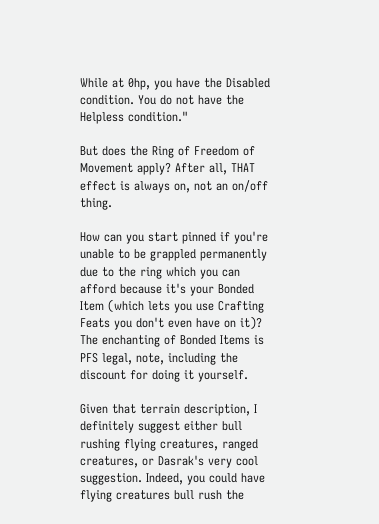While at 0hp, you have the Disabled condition. You do not have the Helpless condition."

But does the Ring of Freedom of Movement apply? After all, THAT effect is always on, not an on/off thing.

How can you start pinned if you're unable to be grappled permanently due to the ring which you can afford because it's your Bonded Item (which lets you use Crafting Feats you don't even have on it)? The enchanting of Bonded Items is PFS legal, note, including the discount for doing it yourself.

Given that terrain description, I definitely suggest either bull rushing flying creatures, ranged creatures, or Dasrak's very cool suggestion. Indeed, you could have flying creatures bull rush the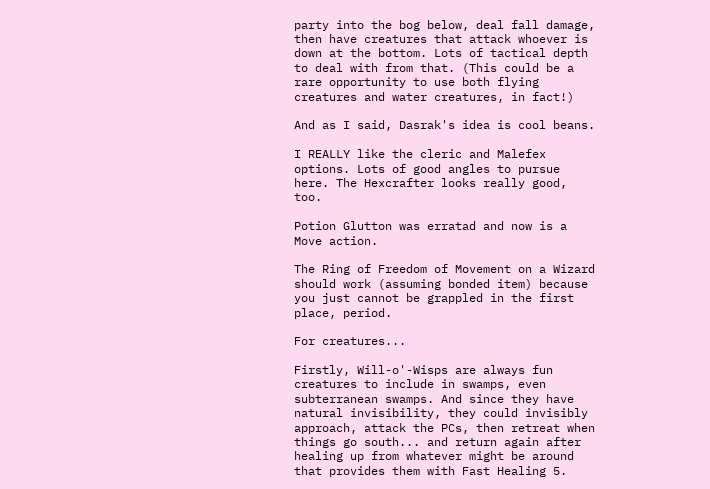party into the bog below, deal fall damage, then have creatures that attack whoever is down at the bottom. Lots of tactical depth to deal with from that. (This could be a rare opportunity to use both flying creatures and water creatures, in fact!)

And as I said, Dasrak's idea is cool beans.

I REALLY like the cleric and Malefex options. Lots of good angles to pursue here. The Hexcrafter looks really good, too.

Potion Glutton was erratad and now is a Move action.

The Ring of Freedom of Movement on a Wizard should work (assuming bonded item) because you just cannot be grappled in the first place, period.

For creatures...

Firstly, Will-o'-Wisps are always fun creatures to include in swamps, even subterranean swamps. And since they have natural invisibility, they could invisibly approach, attack the PCs, then retreat when things go south... and return again after healing up from whatever might be around that provides them with Fast Healing 5.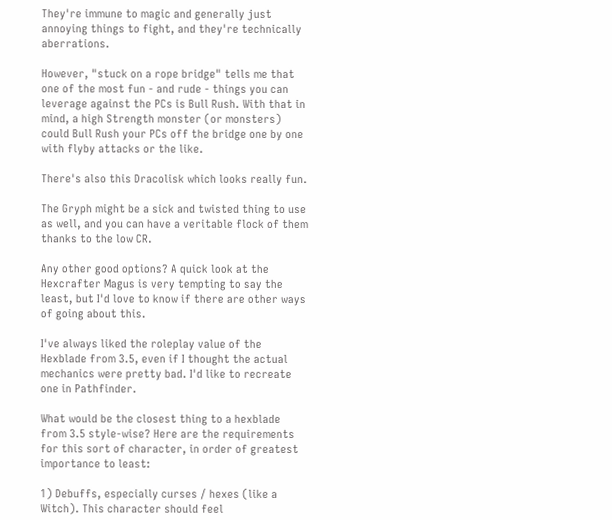They're immune to magic and generally just annoying things to fight, and they're technically aberrations.

However, "stuck on a rope bridge" tells me that one of the most fun - and rude - things you can leverage against the PCs is Bull Rush. With that in mind, a high Strength monster (or monsters) could Bull Rush your PCs off the bridge one by one with flyby attacks or the like.

There's also this Dracolisk which looks really fun.

The Gryph might be a sick and twisted thing to use as well, and you can have a veritable flock of them thanks to the low CR.

Any other good options? A quick look at the Hexcrafter Magus is very tempting to say the least, but I'd love to know if there are other ways of going about this.

I've always liked the roleplay value of the Hexblade from 3.5, even if I thought the actual mechanics were pretty bad. I'd like to recreate one in Pathfinder.

What would be the closest thing to a hexblade from 3.5 style-wise? Here are the requirements for this sort of character, in order of greatest importance to least:

1) Debuffs, especially curses / hexes (like a Witch). This character should feel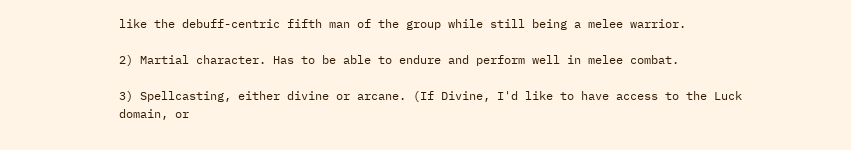like the debuff-centric fifth man of the group while still being a melee warrior.

2) Martial character. Has to be able to endure and perform well in melee combat.

3) Spellcasting, either divine or arcane. (If Divine, I'd like to have access to the Luck domain, or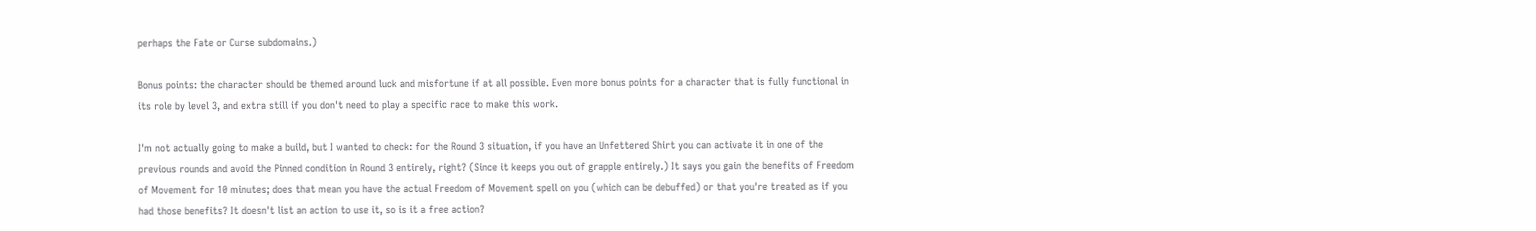perhaps the Fate or Curse subdomains.)

Bonus points: the character should be themed around luck and misfortune if at all possible. Even more bonus points for a character that is fully functional in its role by level 3, and extra still if you don't need to play a specific race to make this work.

I'm not actually going to make a build, but I wanted to check: for the Round 3 situation, if you have an Unfettered Shirt you can activate it in one of the previous rounds and avoid the Pinned condition in Round 3 entirely, right? (Since it keeps you out of grapple entirely.) It says you gain the benefits of Freedom of Movement for 10 minutes; does that mean you have the actual Freedom of Movement spell on you (which can be debuffed) or that you're treated as if you had those benefits? It doesn't list an action to use it, so is it a free action?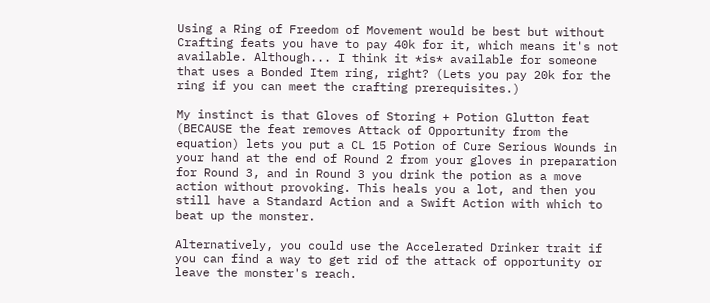Using a Ring of Freedom of Movement would be best but without Crafting feats you have to pay 40k for it, which means it's not available. Although... I think it *is* available for someone that uses a Bonded Item ring, right? (Lets you pay 20k for the ring if you can meet the crafting prerequisites.)

My instinct is that Gloves of Storing + Potion Glutton feat (BECAUSE the feat removes Attack of Opportunity from the equation) lets you put a CL 15 Potion of Cure Serious Wounds in your hand at the end of Round 2 from your gloves in preparation for Round 3, and in Round 3 you drink the potion as a move action without provoking. This heals you a lot, and then you still have a Standard Action and a Swift Action with which to beat up the monster.

Alternatively, you could use the Accelerated Drinker trait if you can find a way to get rid of the attack of opportunity or leave the monster's reach.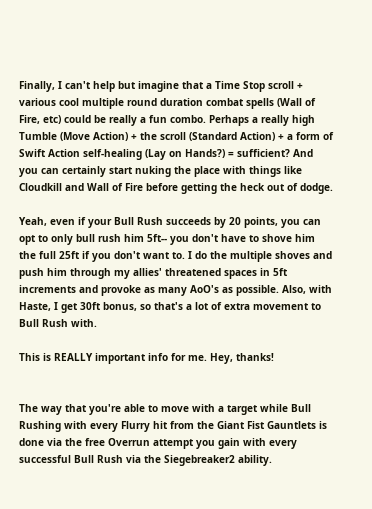Finally, I can't help but imagine that a Time Stop scroll + various cool multiple round duration combat spells (Wall of Fire, etc) could be really a fun combo. Perhaps a really high Tumble (Move Action) + the scroll (Standard Action) + a form of Swift Action self-healing (Lay on Hands?) = sufficient? And you can certainly start nuking the place with things like Cloudkill and Wall of Fire before getting the heck out of dodge.

Yeah, even if your Bull Rush succeeds by 20 points, you can opt to only bull rush him 5ft-- you don't have to shove him the full 25ft if you don't want to. I do the multiple shoves and push him through my allies' threatened spaces in 5ft increments and provoke as many AoO's as possible. Also, with Haste, I get 30ft bonus, so that's a lot of extra movement to Bull Rush with.

This is REALLY important info for me. Hey, thanks!


The way that you're able to move with a target while Bull Rushing with every Flurry hit from the Giant Fist Gauntlets is done via the free Overrun attempt you gain with every successful Bull Rush via the Siegebreaker2 ability.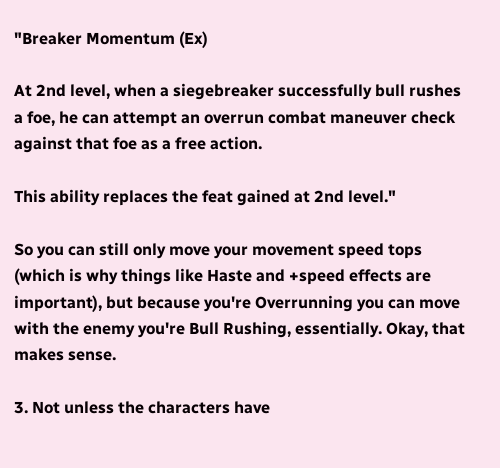"Breaker Momentum (Ex)

At 2nd level, when a siegebreaker successfully bull rushes a foe, he can attempt an overrun combat maneuver check against that foe as a free action.

This ability replaces the feat gained at 2nd level."

So you can still only move your movement speed tops (which is why things like Haste and +speed effects are important), but because you're Overrunning you can move with the enemy you're Bull Rushing, essentially. Okay, that makes sense.

3. Not unless the characters have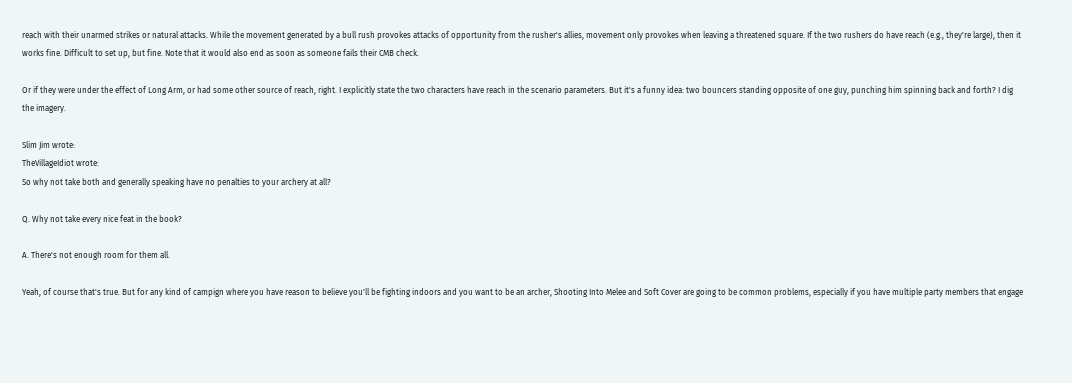reach with their unarmed strikes or natural attacks. While the movement generated by a bull rush provokes attacks of opportunity from the rusher's allies, movement only provokes when leaving a threatened square. If the two rushers do have reach (e.g., they're large), then it works fine. Difficult to set up, but fine. Note that it would also end as soon as someone fails their CMB check.

Or if they were under the effect of Long Arm, or had some other source of reach, right. I explicitly state the two characters have reach in the scenario parameters. But it's a funny idea: two bouncers standing opposite of one guy, punching him spinning back and forth? I dig the imagery.

Slim Jim wrote:
TheVillageIdiot wrote:
So why not take both and generally speaking have no penalties to your archery at all?

Q. Why not take every nice feat in the book?

A. There's not enough room for them all.

Yeah, of course that's true. But for any kind of campign where you have reason to believe you'll be fighting indoors and you want to be an archer, Shooting Into Melee and Soft Cover are going to be common problems, especially if you have multiple party members that engage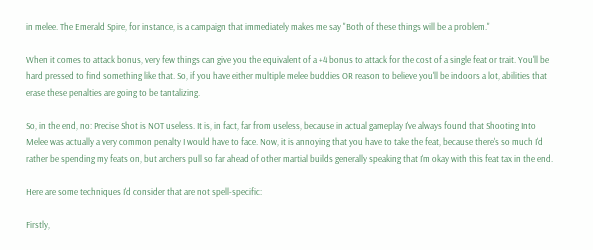in melee. The Emerald Spire, for instance, is a campaign that immediately makes me say "Both of these things will be a problem."

When it comes to attack bonus, very few things can give you the equivalent of a +4 bonus to attack for the cost of a single feat or trait. You'll be hard pressed to find something like that. So, if you have either multiple melee buddies OR reason to believe you'll be indoors a lot, abilities that erase these penalties are going to be tantalizing.

So, in the end, no: Precise Shot is NOT useless. It is, in fact, far from useless, because in actual gameplay I've always found that Shooting Into Melee was actually a very common penalty I would have to face. Now, it is annoying that you have to take the feat, because there's so much I'd rather be spending my feats on, but archers pull so far ahead of other martial builds generally speaking that I'm okay with this feat tax in the end.

Here are some techniques I'd consider that are not spell-specific:

Firstly,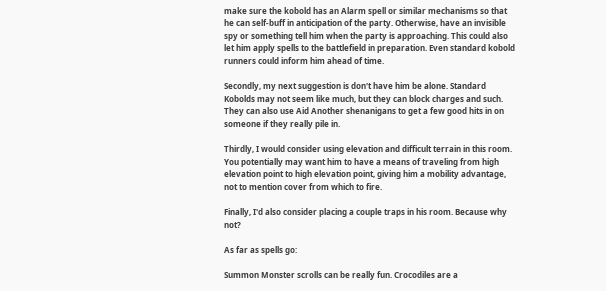make sure the kobold has an Alarm spell or similar mechanisms so that he can self-buff in anticipation of the party. Otherwise, have an invisible spy or something tell him when the party is approaching. This could also let him apply spells to the battlefield in preparation. Even standard kobold runners could inform him ahead of time.

Secondly, my next suggestion is don't have him be alone. Standard Kobolds may not seem like much, but they can block charges and such. They can also use Aid Another shenanigans to get a few good hits in on someone if they really pile in.

Thirdly, I would consider using elevation and difficult terrain in this room. You potentially may want him to have a means of traveling from high elevation point to high elevation point, giving him a mobility advantage, not to mention cover from which to fire.

Finally, I'd also consider placing a couple traps in his room. Because why not?

As far as spells go:

Summon Monster scrolls can be really fun. Crocodiles are a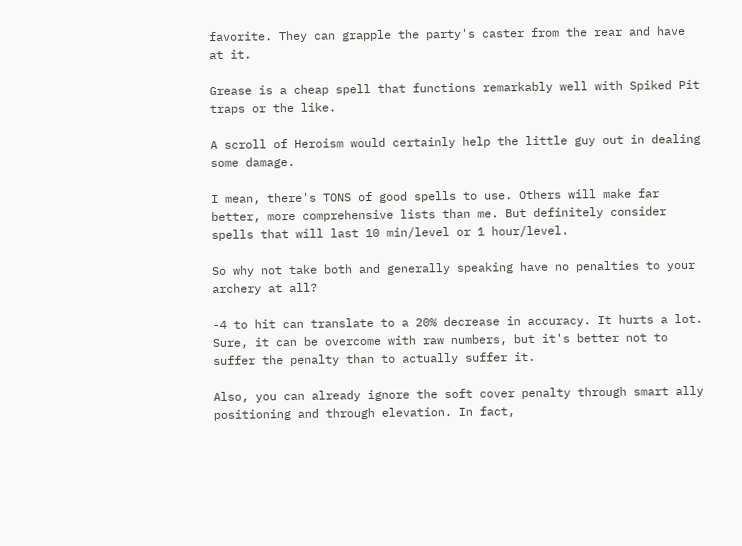favorite. They can grapple the party's caster from the rear and have at it.

Grease is a cheap spell that functions remarkably well with Spiked Pit traps or the like.

A scroll of Heroism would certainly help the little guy out in dealing some damage.

I mean, there's TONS of good spells to use. Others will make far better, more comprehensive lists than me. But definitely consider spells that will last 10 min/level or 1 hour/level.

So why not take both and generally speaking have no penalties to your archery at all?

-4 to hit can translate to a 20% decrease in accuracy. It hurts a lot. Sure, it can be overcome with raw numbers, but it's better not to suffer the penalty than to actually suffer it.

Also, you can already ignore the soft cover penalty through smart ally positioning and through elevation. In fact,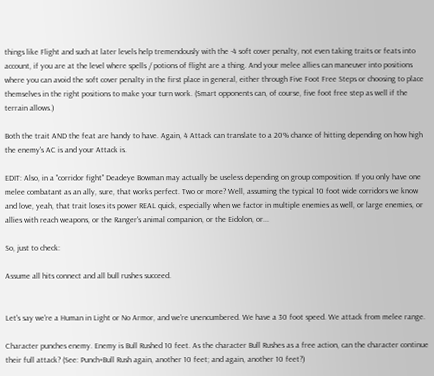things like Flight and such at later levels help tremendously with the -4 soft cover penalty, not even taking traits or feats into account, if you are at the level where spells / potions of flight are a thing. And your melee allies can maneuver into positions where you can avoid the soft cover penalty in the first place in general, either through Five Foot Free Steps or choosing to place themselves in the right positions to make your turn work. (Smart opponents can, of course, five foot free step as well if the terrain allows.)

Both the trait AND the feat are handy to have. Again, 4 Attack can translate to a 20% chance of hitting depending on how high the enemy's AC is and your Attack is.

EDIT: Also, in a "corridor fight" Deadeye Bowman may actually be useless depending on group composition. If you only have one melee combatant as an ally, sure, that works perfect. Two or more? Well, assuming the typical 10 foot wide corridors we know and love, yeah, that trait loses its power REAL quick, especially when we factor in multiple enemies as well, or large enemies, or allies with reach weapons, or the Ranger's animal companion, or the Eidolon, or...

So, just to check:

Assume all hits connect and all bull rushes succeed.


Let's say we're a Human in Light or No Armor, and we're unencumbered. We have a 30 foot speed. We attack from melee range.

Character punches enemy. Enemy is Bull Rushed 10 feet. As the character Bull Rushes as a free action, can the character continue their full attack? (See: Punch+Bull Rush again, another 10 feet; and again, another 10 feet?)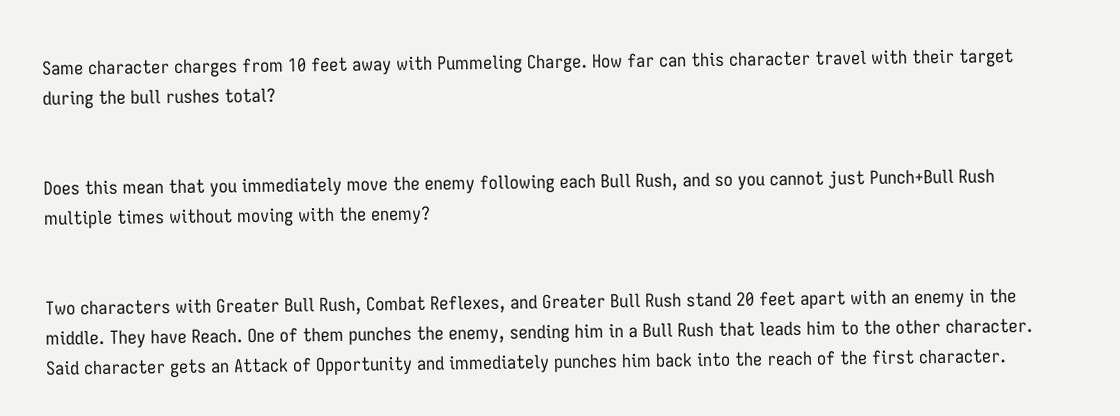Same character charges from 10 feet away with Pummeling Charge. How far can this character travel with their target during the bull rushes total?


Does this mean that you immediately move the enemy following each Bull Rush, and so you cannot just Punch+Bull Rush multiple times without moving with the enemy?


Two characters with Greater Bull Rush, Combat Reflexes, and Greater Bull Rush stand 20 feet apart with an enemy in the middle. They have Reach. One of them punches the enemy, sending him in a Bull Rush that leads him to the other character. Said character gets an Attack of Opportunity and immediately punches him back into the reach of the first character.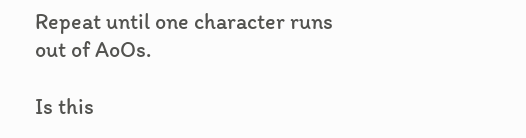Repeat until one character runs out of AoOs.

Is this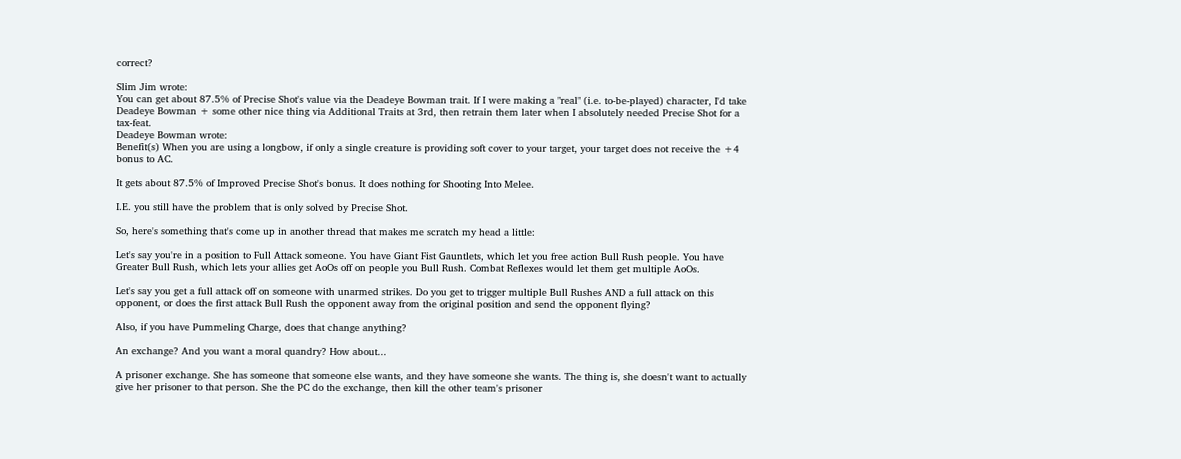correct?

Slim Jim wrote:
You can get about 87.5% of Precise Shot's value via the Deadeye Bowman trait. If I were making a "real" (i.e. to-be-played) character, I'd take Deadeye Bowman + some other nice thing via Additional Traits at 3rd, then retrain them later when I absolutely needed Precise Shot for a tax-feat.
Deadeye Bowman wrote:
Benefit(s) When you are using a longbow, if only a single creature is providing soft cover to your target, your target does not receive the +4 bonus to AC.

It gets about 87.5% of Improved Precise Shot's bonus. It does nothing for Shooting Into Melee.

I.E. you still have the problem that is only solved by Precise Shot.

So, here's something that's come up in another thread that makes me scratch my head a little:

Let's say you're in a position to Full Attack someone. You have Giant Fist Gauntlets, which let you free action Bull Rush people. You have Greater Bull Rush, which lets your allies get AoOs off on people you Bull Rush. Combat Reflexes would let them get multiple AoOs.

Let's say you get a full attack off on someone with unarmed strikes. Do you get to trigger multiple Bull Rushes AND a full attack on this opponent, or does the first attack Bull Rush the opponent away from the original position and send the opponent flying?

Also, if you have Pummeling Charge, does that change anything?

An exchange? And you want a moral quandry? How about...

A prisoner exchange. She has someone that someone else wants, and they have someone she wants. The thing is, she doesn't want to actually give her prisoner to that person. She the PC do the exchange, then kill the other team's prisoner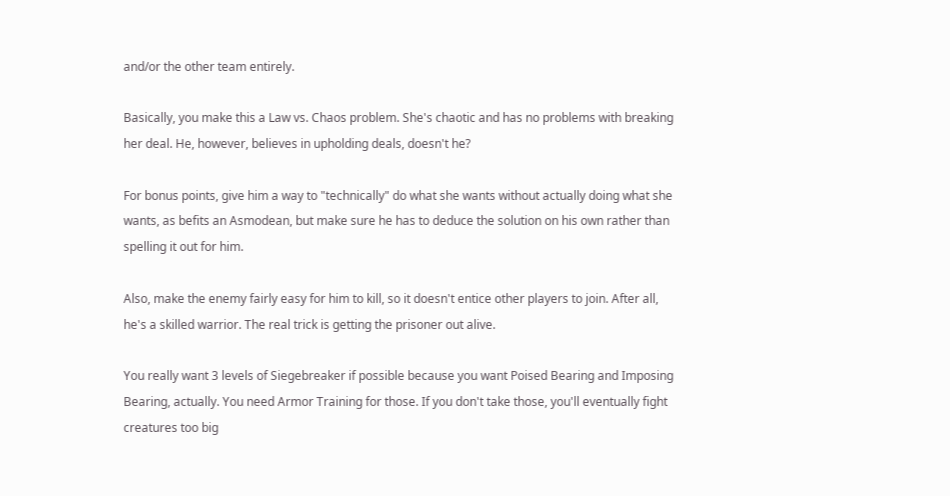and/or the other team entirely.

Basically, you make this a Law vs. Chaos problem. She's chaotic and has no problems with breaking her deal. He, however, believes in upholding deals, doesn't he?

For bonus points, give him a way to "technically" do what she wants without actually doing what she wants, as befits an Asmodean, but make sure he has to deduce the solution on his own rather than spelling it out for him.

Also, make the enemy fairly easy for him to kill, so it doesn't entice other players to join. After all, he's a skilled warrior. The real trick is getting the prisoner out alive.

You really want 3 levels of Siegebreaker if possible because you want Poised Bearing and Imposing Bearing, actually. You need Armor Training for those. If you don't take those, you'll eventually fight creatures too big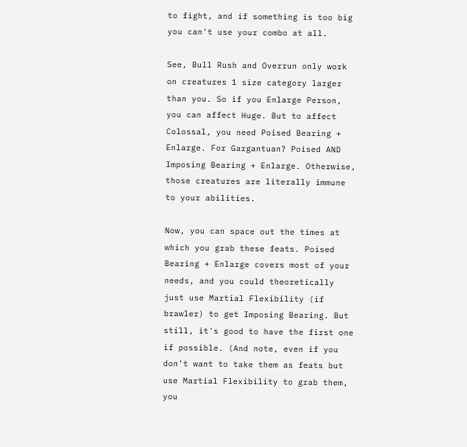to fight, and if something is too big you can't use your combo at all.

See, Bull Rush and Overrun only work on creatures 1 size category larger than you. So if you Enlarge Person, you can affect Huge. But to affect Colossal, you need Poised Bearing + Enlarge. For Gargantuan? Poised AND Imposing Bearing + Enlarge. Otherwise, those creatures are literally immune to your abilities.

Now, you can space out the times at which you grab these feats. Poised Bearing + Enlarge covers most of your needs, and you could theoretically just use Martial Flexibility (if brawler) to get Imposing Bearing. But still, it's good to have the first one if possible. (And note, even if you don't want to take them as feats but use Martial Flexibility to grab them, you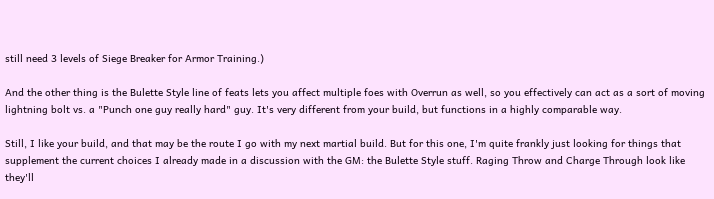still need 3 levels of Siege Breaker for Armor Training.)

And the other thing is the Bulette Style line of feats lets you affect multiple foes with Overrun as well, so you effectively can act as a sort of moving lightning bolt vs. a "Punch one guy really hard" guy. It's very different from your build, but functions in a highly comparable way.

Still, I like your build, and that may be the route I go with my next martial build. But for this one, I'm quite frankly just looking for things that supplement the current choices I already made in a discussion with the GM: the Bulette Style stuff. Raging Throw and Charge Through look like they'll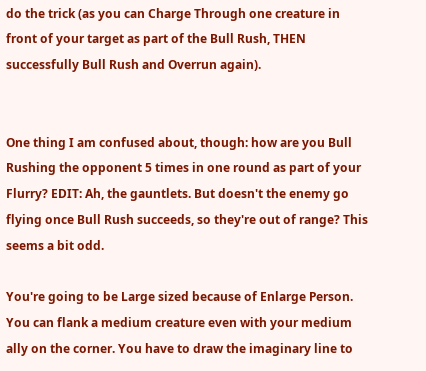do the trick (as you can Charge Through one creature in front of your target as part of the Bull Rush, THEN successfully Bull Rush and Overrun again).


One thing I am confused about, though: how are you Bull Rushing the opponent 5 times in one round as part of your Flurry? EDIT: Ah, the gauntlets. But doesn't the enemy go flying once Bull Rush succeeds, so they're out of range? This seems a bit odd.

You're going to be Large sized because of Enlarge Person. You can flank a medium creature even with your medium ally on the corner. You have to draw the imaginary line to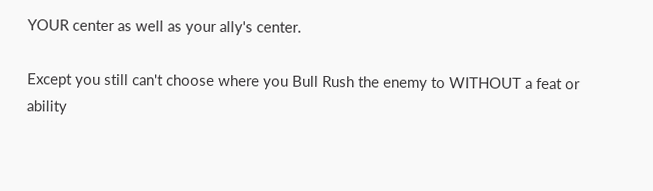YOUR center as well as your ally's center.

Except you still can't choose where you Bull Rush the enemy to WITHOUT a feat or ability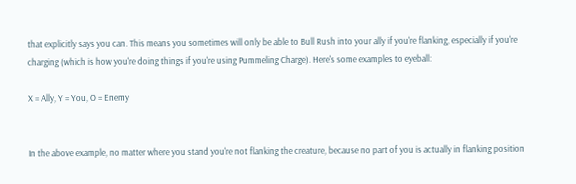that explicitly says you can. This means you sometimes will only be able to Bull Rush into your ally if you're flanking, especially if you're charging (which is how you're doing things if you're using Pummeling Charge). Here's some examples to eyeball:

X = Ally, Y = You, O = Enemy


In the above example, no matter where you stand you're not flanking the creature, because no part of you is actually in flanking position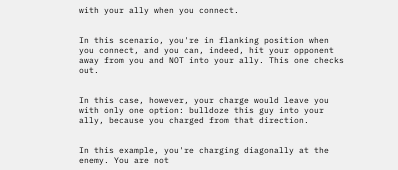with your ally when you connect.


In this scenario, you're in flanking position when you connect, and you can, indeed, hit your opponent away from you and NOT into your ally. This one checks out.


In this case, however, your charge would leave you with only one option: bulldoze this guy into your ally, because you charged from that direction.


In this example, you're charging diagonally at the enemy. You are not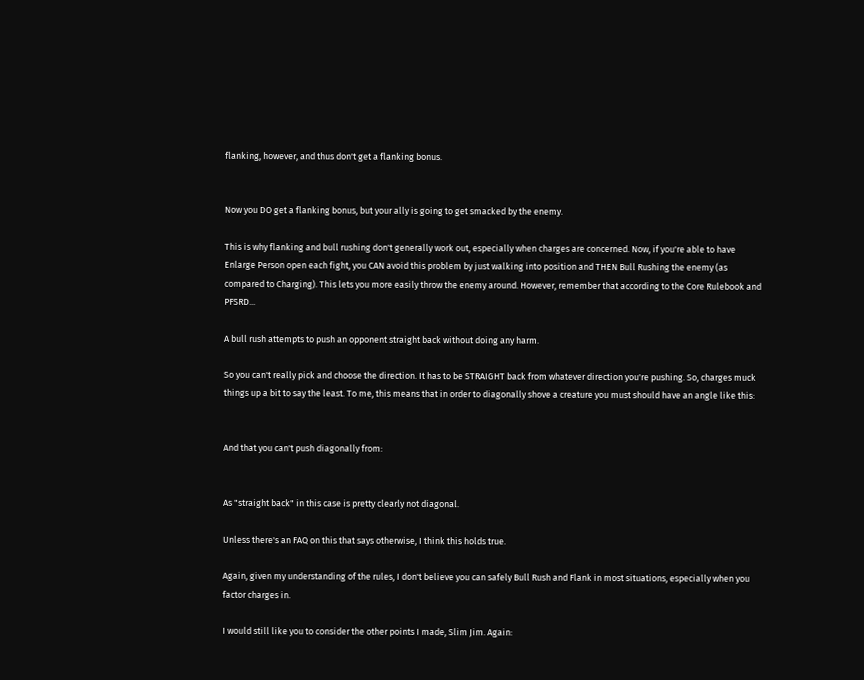flanking, however, and thus don't get a flanking bonus.


Now you DO get a flanking bonus, but your ally is going to get smacked by the enemy.

This is why flanking and bull rushing don't generally work out, especially when charges are concerned. Now, if you're able to have Enlarge Person open each fight, you CAN avoid this problem by just walking into position and THEN Bull Rushing the enemy (as compared to Charging). This lets you more easily throw the enemy around. However, remember that according to the Core Rulebook and PFSRD...

A bull rush attempts to push an opponent straight back without doing any harm.

So you can't really pick and choose the direction. It has to be STRAIGHT back from whatever direction you're pushing. So, charges muck things up a bit to say the least. To me, this means that in order to diagonally shove a creature you must should have an angle like this:


And that you can't push diagonally from:


As "straight back" in this case is pretty clearly not diagonal.

Unless there's an FAQ on this that says otherwise, I think this holds true.

Again, given my understanding of the rules, I don't believe you can safely Bull Rush and Flank in most situations, especially when you factor charges in.

I would still like you to consider the other points I made, Slim Jim. Again: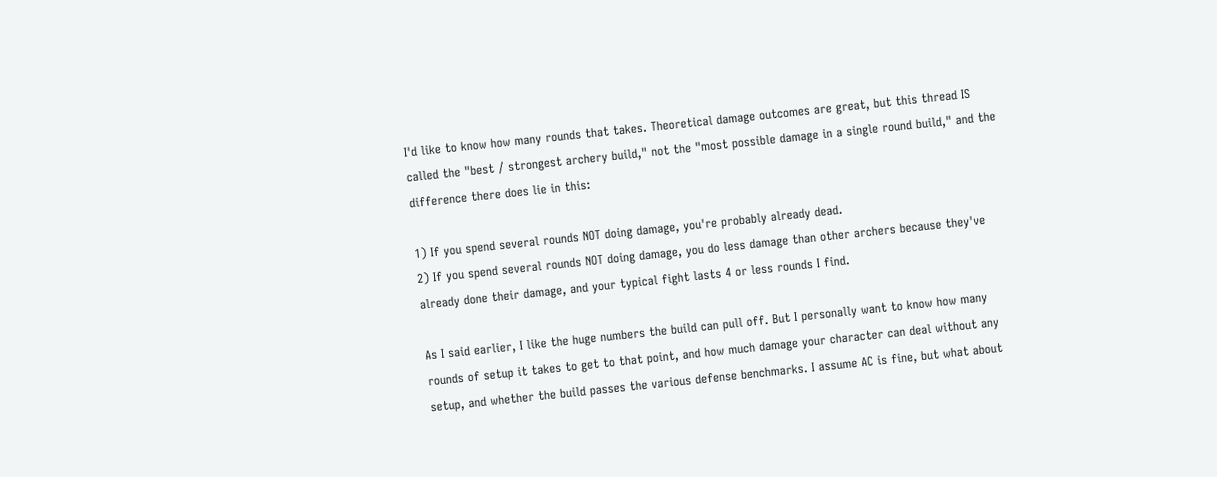I'd like to know how many rounds that takes. Theoretical damage outcomes are great, but this thread IS called the "best / strongest archery build," not the "most possible damage in a single round build," and the difference there does lie in this:

1) If you spend several rounds NOT doing damage, you're probably already dead.
2) If you spend several rounds NOT doing damage, you do less damage than other archers because they've already done their damage, and your typical fight lasts 4 or less rounds I find.

As I said earlier, I like the huge numbers the build can pull off. But I personally want to know how many rounds of setup it takes to get to that point, and how much damage your character can deal without any setup, and whether the build passes the various defense benchmarks. I assume AC is fine, but what about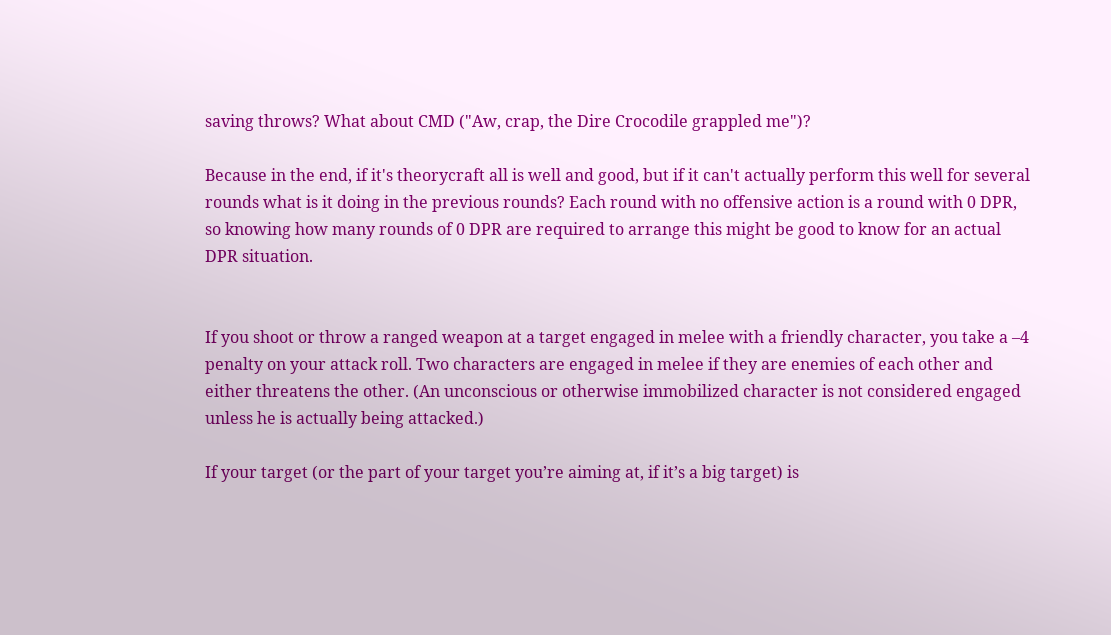saving throws? What about CMD ("Aw, crap, the Dire Crocodile grappled me")?

Because in the end, if it's theorycraft all is well and good, but if it can't actually perform this well for several rounds what is it doing in the previous rounds? Each round with no offensive action is a round with 0 DPR, so knowing how many rounds of 0 DPR are required to arrange this might be good to know for an actual DPR situation.


If you shoot or throw a ranged weapon at a target engaged in melee with a friendly character, you take a –4 penalty on your attack roll. Two characters are engaged in melee if they are enemies of each other and either threatens the other. (An unconscious or otherwise immobilized character is not considered engaged unless he is actually being attacked.)

If your target (or the part of your target you’re aiming at, if it’s a big target) is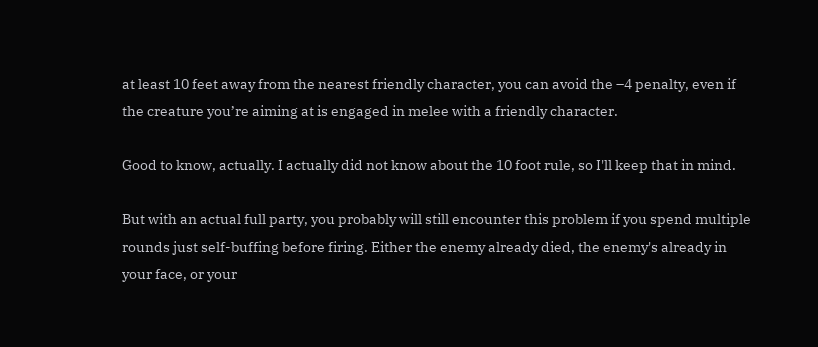at least 10 feet away from the nearest friendly character, you can avoid the –4 penalty, even if the creature you’re aiming at is engaged in melee with a friendly character.

Good to know, actually. I actually did not know about the 10 foot rule, so I'll keep that in mind.

But with an actual full party, you probably will still encounter this problem if you spend multiple rounds just self-buffing before firing. Either the enemy already died, the enemy's already in your face, or your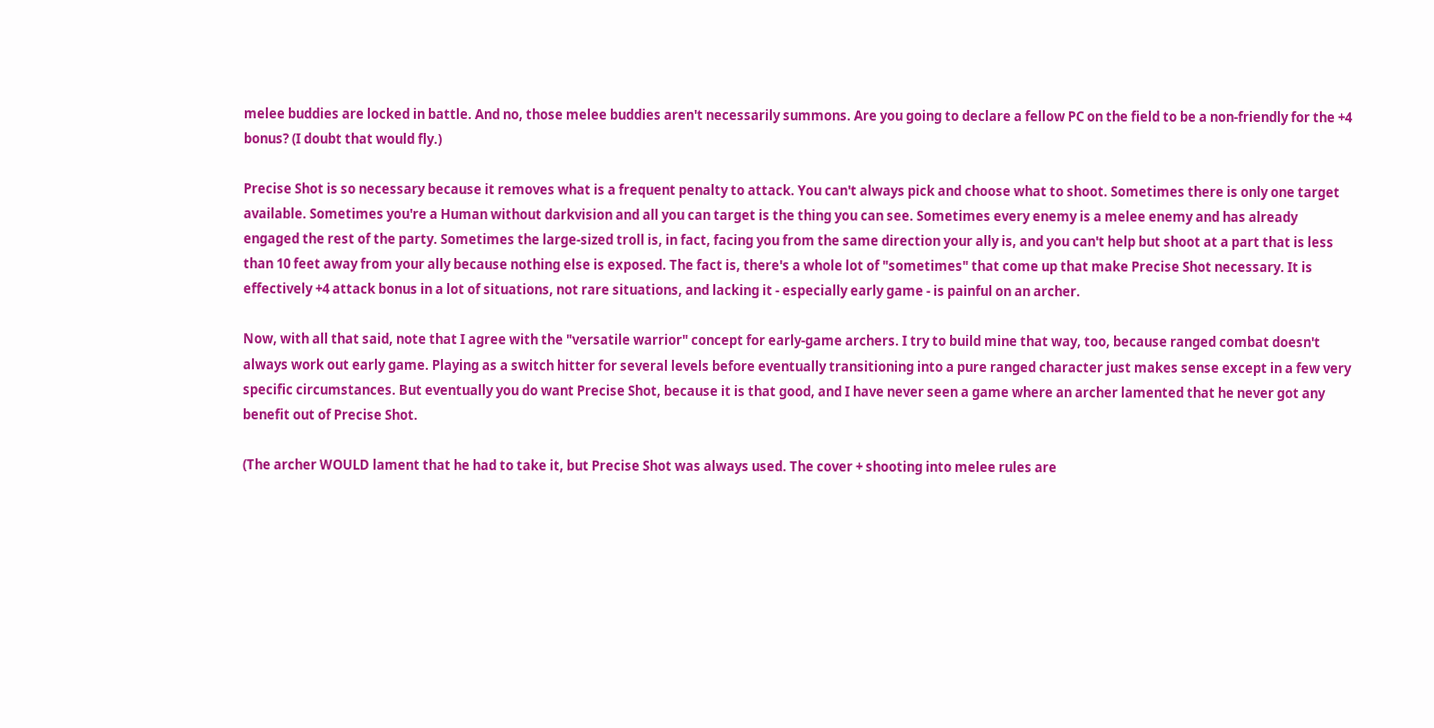melee buddies are locked in battle. And no, those melee buddies aren't necessarily summons. Are you going to declare a fellow PC on the field to be a non-friendly for the +4 bonus? (I doubt that would fly.)

Precise Shot is so necessary because it removes what is a frequent penalty to attack. You can't always pick and choose what to shoot. Sometimes there is only one target available. Sometimes you're a Human without darkvision and all you can target is the thing you can see. Sometimes every enemy is a melee enemy and has already engaged the rest of the party. Sometimes the large-sized troll is, in fact, facing you from the same direction your ally is, and you can't help but shoot at a part that is less than 10 feet away from your ally because nothing else is exposed. The fact is, there's a whole lot of "sometimes" that come up that make Precise Shot necessary. It is effectively +4 attack bonus in a lot of situations, not rare situations, and lacking it - especially early game - is painful on an archer.

Now, with all that said, note that I agree with the "versatile warrior" concept for early-game archers. I try to build mine that way, too, because ranged combat doesn't always work out early game. Playing as a switch hitter for several levels before eventually transitioning into a pure ranged character just makes sense except in a few very specific circumstances. But eventually you do want Precise Shot, because it is that good, and I have never seen a game where an archer lamented that he never got any benefit out of Precise Shot.

(The archer WOULD lament that he had to take it, but Precise Shot was always used. The cover + shooting into melee rules are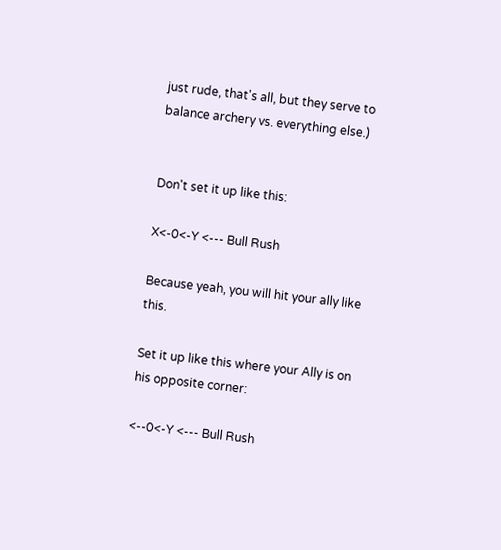just rude, that's all, but they serve to balance archery vs. everything else.)


Don't set it up like this:

X<-0<-Y <--- Bull Rush

Because yeah, you will hit your ally like this.

Set it up like this where your Ally is on his opposite corner:

<--0<-Y <--- Bull Rush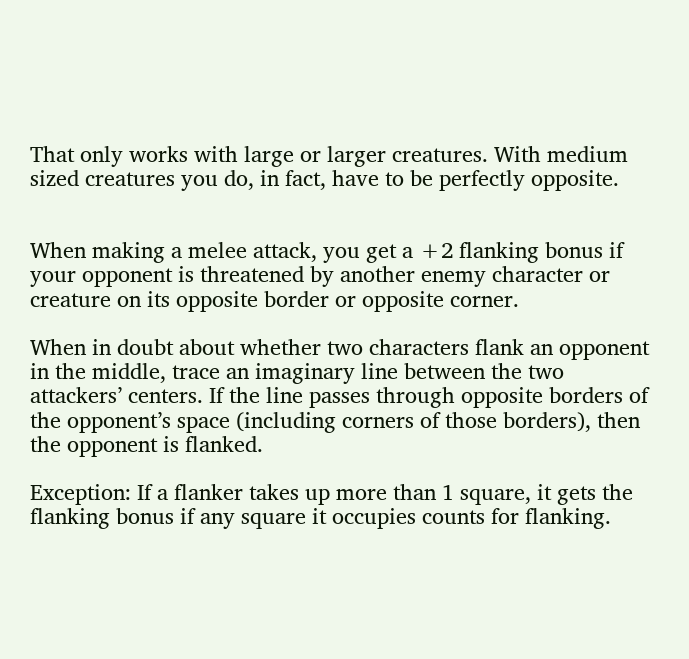That only works with large or larger creatures. With medium sized creatures you do, in fact, have to be perfectly opposite.


When making a melee attack, you get a +2 flanking bonus if your opponent is threatened by another enemy character or creature on its opposite border or opposite corner.

When in doubt about whether two characters flank an opponent in the middle, trace an imaginary line between the two attackers’ centers. If the line passes through opposite borders of the opponent’s space (including corners of those borders), then the opponent is flanked.

Exception: If a flanker takes up more than 1 square, it gets the flanking bonus if any square it occupies counts for flanking.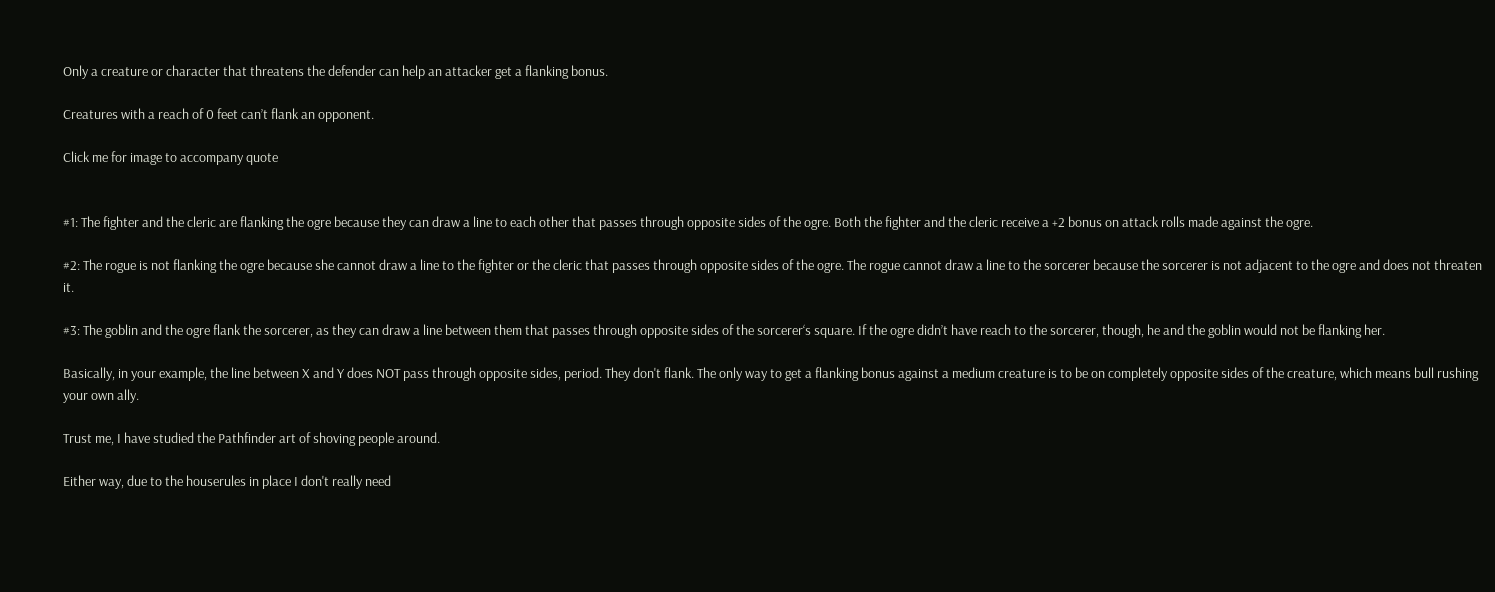Only a creature or character that threatens the defender can help an attacker get a flanking bonus.

Creatures with a reach of 0 feet can’t flank an opponent.

Click me for image to accompany quote


#1: The fighter and the cleric are flanking the ogre because they can draw a line to each other that passes through opposite sides of the ogre. Both the fighter and the cleric receive a +2 bonus on attack rolls made against the ogre.

#2: The rogue is not flanking the ogre because she cannot draw a line to the fighter or the cleric that passes through opposite sides of the ogre. The rogue cannot draw a line to the sorcerer because the sorcerer is not adjacent to the ogre and does not threaten it.

#3: The goblin and the ogre flank the sorcerer, as they can draw a line between them that passes through opposite sides of the sorcerer‘s square. If the ogre didn’t have reach to the sorcerer, though, he and the goblin would not be flanking her.

Basically, in your example, the line between X and Y does NOT pass through opposite sides, period. They don't flank. The only way to get a flanking bonus against a medium creature is to be on completely opposite sides of the creature, which means bull rushing your own ally.

Trust me, I have studied the Pathfinder art of shoving people around.

Either way, due to the houserules in place I don't really need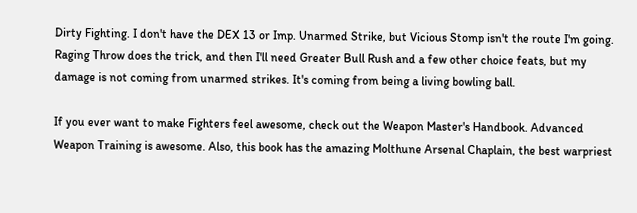Dirty Fighting. I don't have the DEX 13 or Imp. Unarmed Strike, but Vicious Stomp isn't the route I'm going. Raging Throw does the trick, and then I'll need Greater Bull Rush and a few other choice feats, but my damage is not coming from unarmed strikes. It's coming from being a living bowling ball.

If you ever want to make Fighters feel awesome, check out the Weapon Master's Handbook. Advanced Weapon Training is awesome. Also, this book has the amazing Molthune Arsenal Chaplain, the best warpriest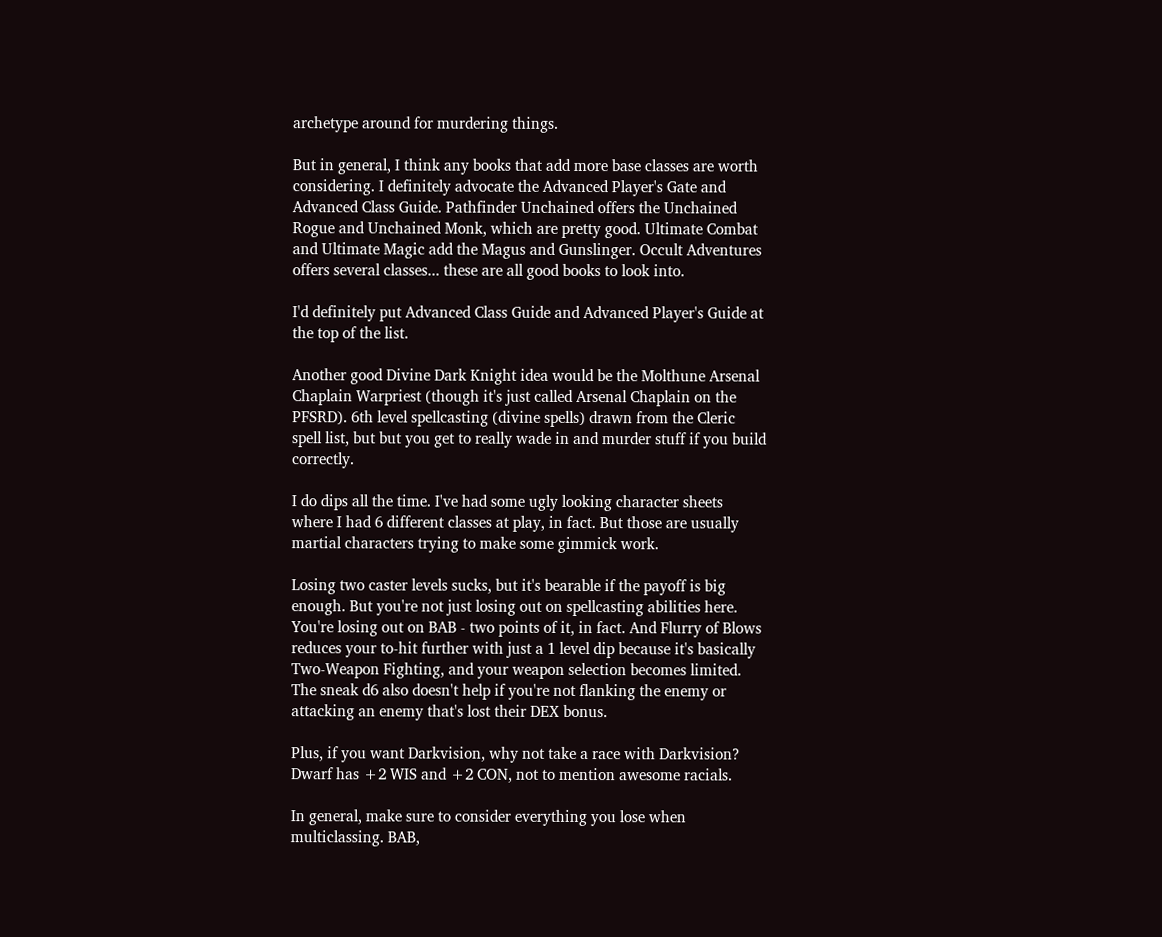archetype around for murdering things.

But in general, I think any books that add more base classes are worth considering. I definitely advocate the Advanced Player's Gate and Advanced Class Guide. Pathfinder Unchained offers the Unchained Rogue and Unchained Monk, which are pretty good. Ultimate Combat and Ultimate Magic add the Magus and Gunslinger. Occult Adventures offers several classes... these are all good books to look into.

I'd definitely put Advanced Class Guide and Advanced Player's Guide at the top of the list.

Another good Divine Dark Knight idea would be the Molthune Arsenal Chaplain Warpriest (though it's just called Arsenal Chaplain on the PFSRD). 6th level spellcasting (divine spells) drawn from the Cleric spell list, but but you get to really wade in and murder stuff if you build correctly.

I do dips all the time. I've had some ugly looking character sheets where I had 6 different classes at play, in fact. But those are usually martial characters trying to make some gimmick work.

Losing two caster levels sucks, but it's bearable if the payoff is big enough. But you're not just losing out on spellcasting abilities here. You're losing out on BAB - two points of it, in fact. And Flurry of Blows reduces your to-hit further with just a 1 level dip because it's basically Two-Weapon Fighting, and your weapon selection becomes limited. The sneak d6 also doesn't help if you're not flanking the enemy or attacking an enemy that's lost their DEX bonus.

Plus, if you want Darkvision, why not take a race with Darkvision? Dwarf has +2 WIS and +2 CON, not to mention awesome racials.

In general, make sure to consider everything you lose when multiclassing. BAB,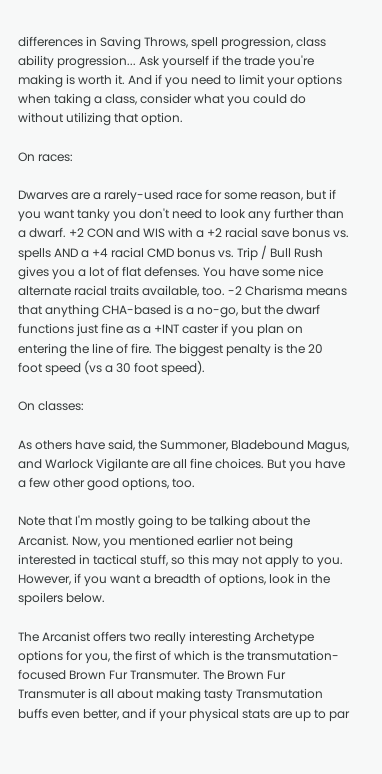differences in Saving Throws, spell progression, class ability progression... Ask yourself if the trade you're making is worth it. And if you need to limit your options when taking a class, consider what you could do without utilizing that option.

On races:

Dwarves are a rarely-used race for some reason, but if you want tanky you don't need to look any further than a dwarf. +2 CON and WIS with a +2 racial save bonus vs. spells AND a +4 racial CMD bonus vs. Trip / Bull Rush gives you a lot of flat defenses. You have some nice alternate racial traits available, too. -2 Charisma means that anything CHA-based is a no-go, but the dwarf functions just fine as a +INT caster if you plan on entering the line of fire. The biggest penalty is the 20 foot speed (vs a 30 foot speed).

On classes:

As others have said, the Summoner, Bladebound Magus, and Warlock Vigilante are all fine choices. But you have a few other good options, too.

Note that I'm mostly going to be talking about the Arcanist. Now, you mentioned earlier not being interested in tactical stuff, so this may not apply to you. However, if you want a breadth of options, look in the spoilers below.

The Arcanist offers two really interesting Archetype options for you, the first of which is the transmutation-focused Brown Fur Transmuter. The Brown Fur Transmuter is all about making tasty Transmutation buffs even better, and if your physical stats are up to par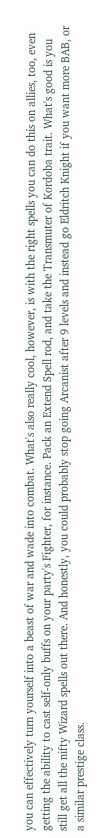you can effectively turn yourself into a beast of war and wade into combat. What's also really cool, however, is with the right spells you can do this on allies, too, even getting the ability to cast self-only buffs on your party's Fighter, for instance. Pack an Extend Spell rod, and take the Transmuter of Kordoba trait. What's good is you still get all the nifty Wizard spells out there. And honestly, you could probably stop going Arcanist after 9 levels and instead go Eldritch Knight if you want more BAB, or a similar prestige class.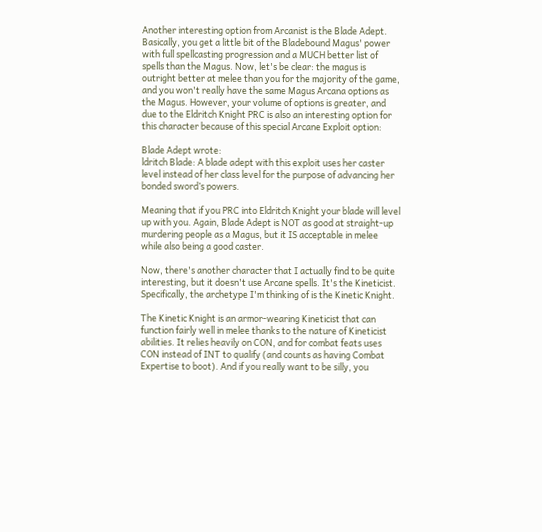Another interesting option from Arcanist is the Blade Adept. Basically, you get a little bit of the Bladebound Magus' power with full spellcasting progression and a MUCH better list of spells than the Magus. Now, let's be clear: the magus is outright better at melee than you for the majority of the game, and you won't really have the same Magus Arcana options as the Magus. However, your volume of options is greater, and due to the Eldritch Knight PRC is also an interesting option for this character because of this special Arcane Exploit option:

Blade Adept wrote:
ldritch Blade: A blade adept with this exploit uses her caster level instead of her class level for the purpose of advancing her bonded sword’s powers.

Meaning that if you PRC into Eldritch Knight your blade will level up with you. Again, Blade Adept is NOT as good at straight-up murdering people as a Magus, but it IS acceptable in melee while also being a good caster.

Now, there's another character that I actually find to be quite interesting, but it doesn't use Arcane spells. It's the Kineticist. Specifically, the archetype I'm thinking of is the Kinetic Knight.

The Kinetic Knight is an armor-wearing Kineticist that can function fairly well in melee thanks to the nature of Kineticist abilities. It relies heavily on CON, and for combat feats uses CON instead of INT to qualify (and counts as having Combat Expertise to boot). And if you really want to be silly, you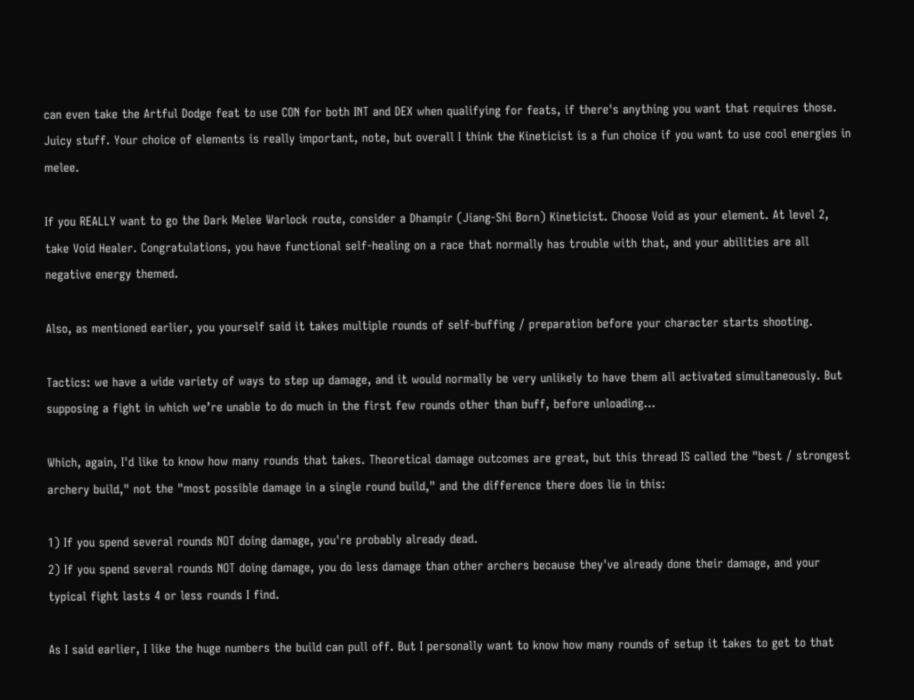can even take the Artful Dodge feat to use CON for both INT and DEX when qualifying for feats, if there's anything you want that requires those. Juicy stuff. Your choice of elements is really important, note, but overall I think the Kineticist is a fun choice if you want to use cool energies in melee.

If you REALLY want to go the Dark Melee Warlock route, consider a Dhampir (Jiang-Shi Born) Kineticist. Choose Void as your element. At level 2, take Void Healer. Congratulations, you have functional self-healing on a race that normally has trouble with that, and your abilities are all negative energy themed.

Also, as mentioned earlier, you yourself said it takes multiple rounds of self-buffing / preparation before your character starts shooting.

Tactics: we have a wide variety of ways to step up damage, and it would normally be very unlikely to have them all activated simultaneously. But supposing a fight in which we’re unable to do much in the first few rounds other than buff, before unloading…

Which, again, I'd like to know how many rounds that takes. Theoretical damage outcomes are great, but this thread IS called the "best / strongest archery build," not the "most possible damage in a single round build," and the difference there does lie in this:

1) If you spend several rounds NOT doing damage, you're probably already dead.
2) If you spend several rounds NOT doing damage, you do less damage than other archers because they've already done their damage, and your typical fight lasts 4 or less rounds I find.

As I said earlier, I like the huge numbers the build can pull off. But I personally want to know how many rounds of setup it takes to get to that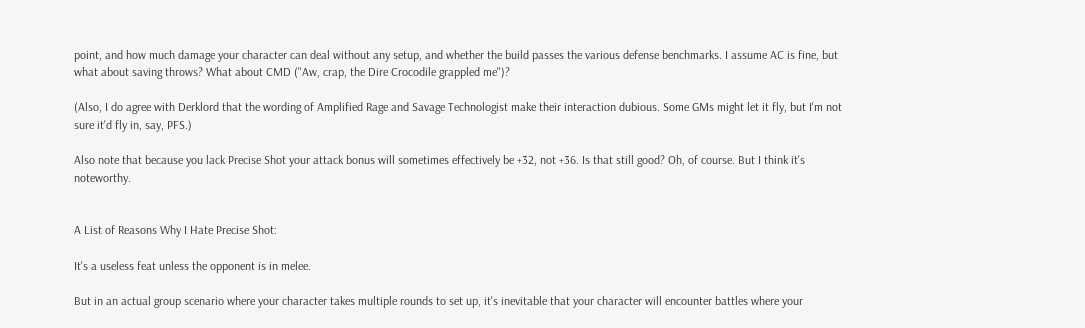point, and how much damage your character can deal without any setup, and whether the build passes the various defense benchmarks. I assume AC is fine, but what about saving throws? What about CMD ("Aw, crap, the Dire Crocodile grappled me")?

(Also, I do agree with Derklord that the wording of Amplified Rage and Savage Technologist make their interaction dubious. Some GMs might let it fly, but I'm not sure it'd fly in, say, PFS.)

Also note that because you lack Precise Shot your attack bonus will sometimes effectively be +32, not +36. Is that still good? Oh, of course. But I think it's noteworthy.


A List of Reasons Why I Hate Precise Shot:

It's a useless feat unless the opponent is in melee.

But in an actual group scenario where your character takes multiple rounds to set up, it's inevitable that your character will encounter battles where your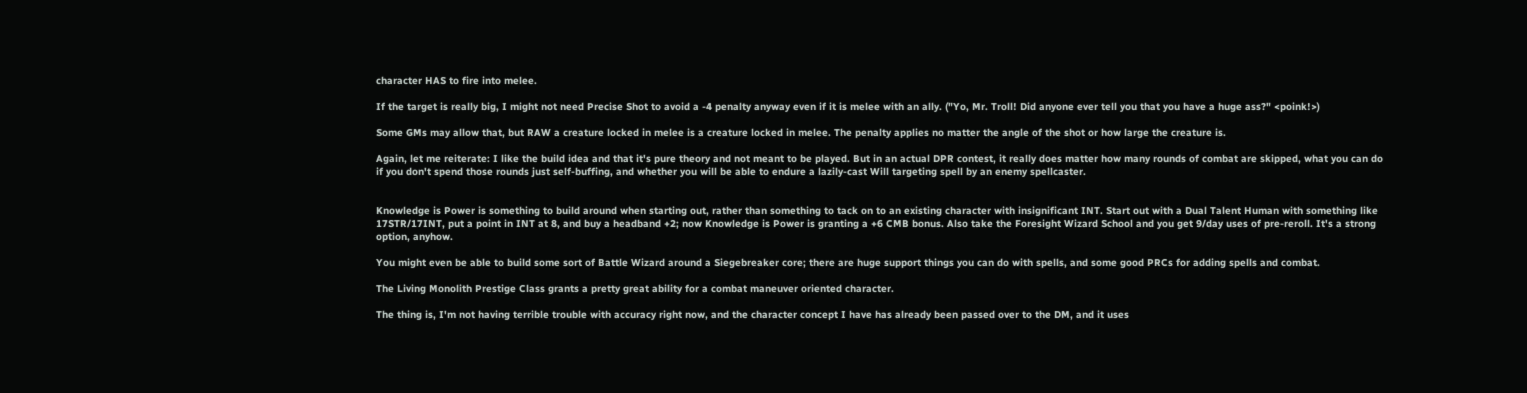character HAS to fire into melee.

If the target is really big, I might not need Precise Shot to avoid a -4 penalty anyway even if it is melee with an ally. ("Yo, Mr. Troll! Did anyone ever tell you that you have a huge ass?" <poink!>)

Some GMs may allow that, but RAW a creature locked in melee is a creature locked in melee. The penalty applies no matter the angle of the shot or how large the creature is.

Again, let me reiterate: I like the build idea and that it's pure theory and not meant to be played. But in an actual DPR contest, it really does matter how many rounds of combat are skipped, what you can do if you don't spend those rounds just self-buffing, and whether you will be able to endure a lazily-cast Will targeting spell by an enemy spellcaster.


Knowledge is Power is something to build around when starting out, rather than something to tack on to an existing character with insignificant INT. Start out with a Dual Talent Human with something like 17STR/17INT, put a point in INT at 8, and buy a headband +2; now Knowledge is Power is granting a +6 CMB bonus. Also take the Foresight Wizard School and you get 9/day uses of pre-reroll. It's a strong option, anyhow.

You might even be able to build some sort of Battle Wizard around a Siegebreaker core; there are huge support things you can do with spells, and some good PRCs for adding spells and combat.

The Living Monolith Prestige Class grants a pretty great ability for a combat maneuver oriented character.

The thing is, I'm not having terrible trouble with accuracy right now, and the character concept I have has already been passed over to the DM, and it uses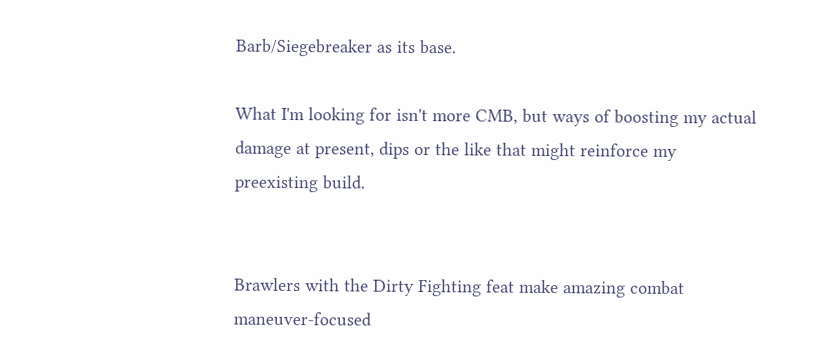Barb/Siegebreaker as its base.

What I'm looking for isn't more CMB, but ways of boosting my actual damage at present, dips or the like that might reinforce my preexisting build.


Brawlers with the Dirty Fighting feat make amazing combat maneuver-focused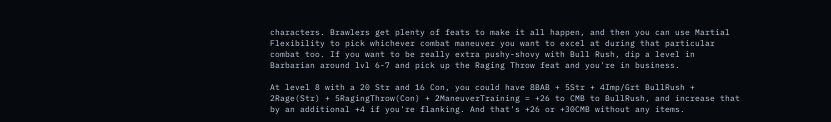characters. Brawlers get plenty of feats to make it all happen, and then you can use Martial Flexibility to pick whichever combat maneuver you want to excel at during that particular combat too. If you want to be really extra pushy-shovy with Bull Rush, dip a level in Barbarian around lvl 6-7 and pick up the Raging Throw feat and you're in business.

At level 8 with a 20 Str and 16 Con, you could have 8BAB + 5Str + 4Imp/Grt BullRush + 2Rage(Str) + 5RagingThrow(Con) + 2ManeuverTraining = +26 to CMB to BullRush, and increase that by an additional +4 if you're flanking. And that's +26 or +30CMB without any items.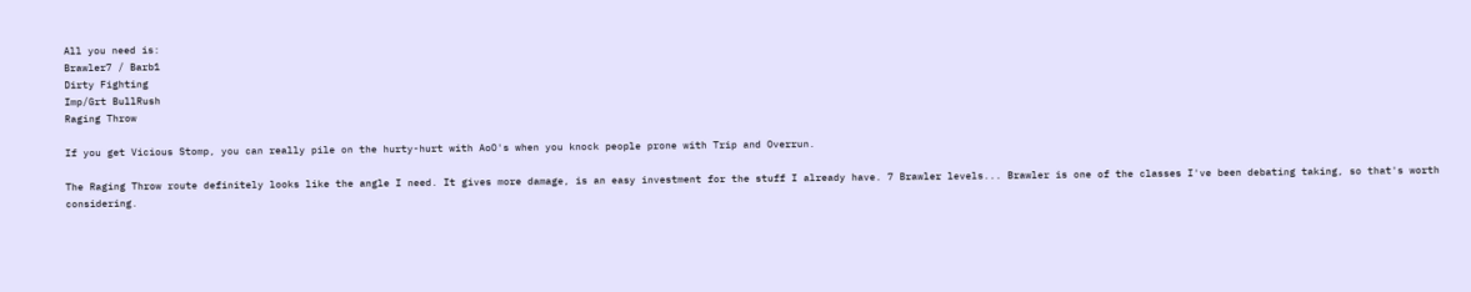All you need is:
Brawler7 / Barb1
Dirty Fighting
Imp/Grt BullRush
Raging Throw

If you get Vicious Stomp, you can really pile on the hurty-hurt with AoO's when you knock people prone with Trip and Overrun.

The Raging Throw route definitely looks like the angle I need. It gives more damage, is an easy investment for the stuff I already have. 7 Brawler levels... Brawler is one of the classes I've been debating taking, so that's worth considering.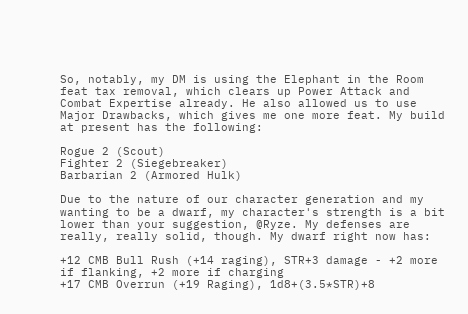So, notably, my DM is using the Elephant in the Room feat tax removal, which clears up Power Attack and Combat Expertise already. He also allowed us to use Major Drawbacks, which gives me one more feat. My build at present has the following:

Rogue 2 (Scout)
Fighter 2 (Siegebreaker)
Barbarian 2 (Armored Hulk)

Due to the nature of our character generation and my wanting to be a dwarf, my character's strength is a bit lower than your suggestion, @Ryze. My defenses are really, really solid, though. My dwarf right now has:

+12 CMB Bull Rush (+14 raging), STR+3 damage - +2 more if flanking, +2 more if charging
+17 CMB Overrun (+19 Raging), 1d8+(3.5*STR)+8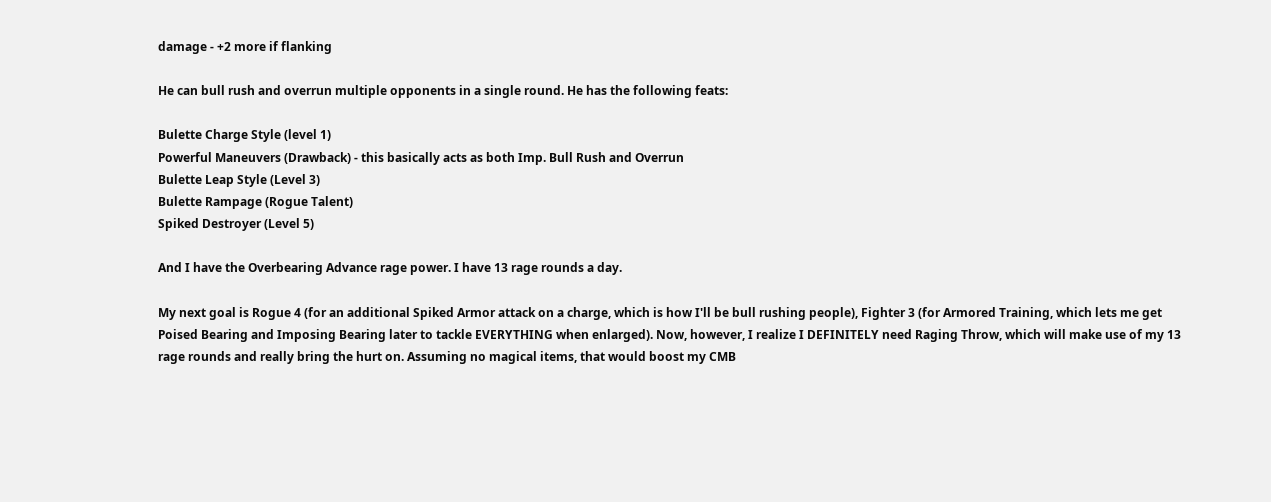damage - +2 more if flanking

He can bull rush and overrun multiple opponents in a single round. He has the following feats:

Bulette Charge Style (level 1)
Powerful Maneuvers (Drawback) - this basically acts as both Imp. Bull Rush and Overrun
Bulette Leap Style (Level 3)
Bulette Rampage (Rogue Talent)
Spiked Destroyer (Level 5)

And I have the Overbearing Advance rage power. I have 13 rage rounds a day.

My next goal is Rogue 4 (for an additional Spiked Armor attack on a charge, which is how I'll be bull rushing people), Fighter 3 (for Armored Training, which lets me get Poised Bearing and Imposing Bearing later to tackle EVERYTHING when enlarged). Now, however, I realize I DEFINITELY need Raging Throw, which will make use of my 13 rage rounds and really bring the hurt on. Assuming no magical items, that would boost my CMB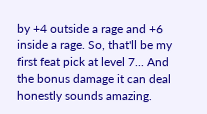by +4 outside a rage and +6 inside a rage. So, that'll be my first feat pick at level 7... And the bonus damage it can deal honestly sounds amazing.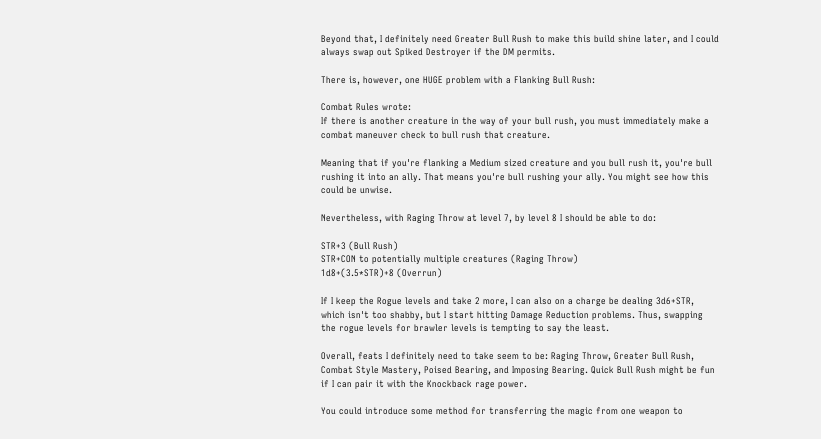Beyond that, I definitely need Greater Bull Rush to make this build shine later, and I could always swap out Spiked Destroyer if the DM permits.

There is, however, one HUGE problem with a Flanking Bull Rush:

Combat Rules wrote:
If there is another creature in the way of your bull rush, you must immediately make a combat maneuver check to bull rush that creature.

Meaning that if you're flanking a Medium sized creature and you bull rush it, you're bull rushing it into an ally. That means you're bull rushing your ally. You might see how this could be unwise.

Nevertheless, with Raging Throw at level 7, by level 8 I should be able to do:

STR+3 (Bull Rush)
STR+CON to potentially multiple creatures (Raging Throw)
1d8+(3.5*STR)+8 (Overrun)

If I keep the Rogue levels and take 2 more, I can also on a charge be dealing 3d6+STR, which isn't too shabby, but I start hitting Damage Reduction problems. Thus, swapping the rogue levels for brawler levels is tempting to say the least.

Overall, feats I definitely need to take seem to be: Raging Throw, Greater Bull Rush, Combat Style Mastery, Poised Bearing, and Imposing Bearing. Quick Bull Rush might be fun if I can pair it with the Knockback rage power.

You could introduce some method for transferring the magic from one weapon to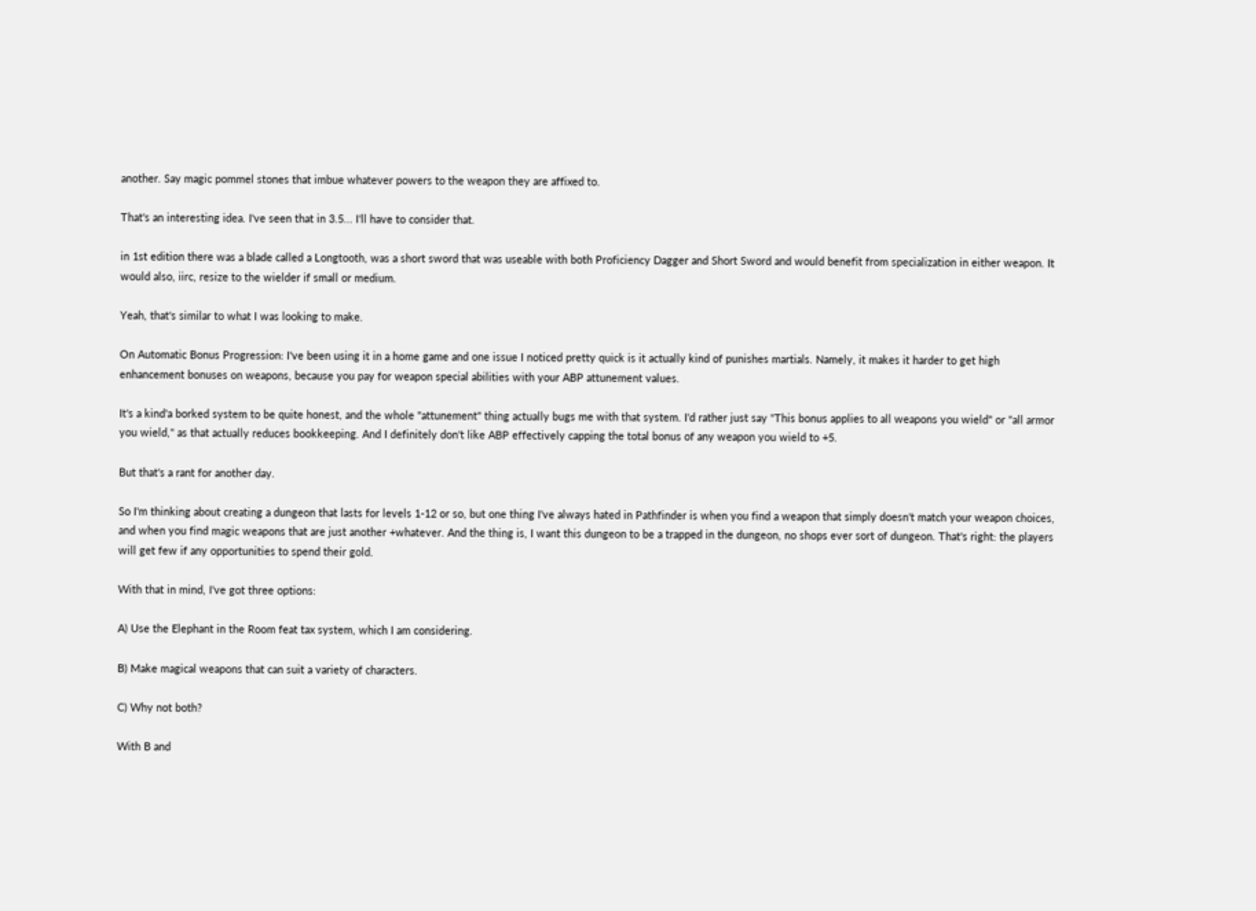another. Say magic pommel stones that imbue whatever powers to the weapon they are affixed to.

That's an interesting idea. I've seen that in 3.5... I'll have to consider that.

in 1st edition there was a blade called a Longtooth, was a short sword that was useable with both Proficiency Dagger and Short Sword and would benefit from specialization in either weapon. It would also, iirc, resize to the wielder if small or medium.

Yeah, that's similar to what I was looking to make.

On Automatic Bonus Progression: I've been using it in a home game and one issue I noticed pretty quick is it actually kind of punishes martials. Namely, it makes it harder to get high enhancement bonuses on weapons, because you pay for weapon special abilities with your ABP attunement values.

It's a kind'a borked system to be quite honest, and the whole "attunement" thing actually bugs me with that system. I'd rather just say "This bonus applies to all weapons you wield" or "all armor you wield," as that actually reduces bookkeeping. And I definitely don't like ABP effectively capping the total bonus of any weapon you wield to +5.

But that's a rant for another day.

So I'm thinking about creating a dungeon that lasts for levels 1-12 or so, but one thing I've always hated in Pathfinder is when you find a weapon that simply doesn't match your weapon choices, and when you find magic weapons that are just another +whatever. And the thing is, I want this dungeon to be a trapped in the dungeon, no shops ever sort of dungeon. That's right: the players will get few if any opportunities to spend their gold.

With that in mind, I've got three options:

A) Use the Elephant in the Room feat tax system, which I am considering.

B) Make magical weapons that can suit a variety of characters.

C) Why not both?

With B and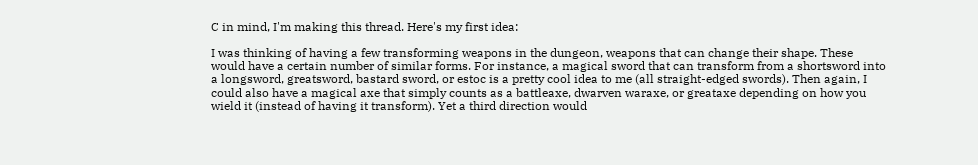C in mind, I'm making this thread. Here's my first idea:

I was thinking of having a few transforming weapons in the dungeon, weapons that can change their shape. These would have a certain number of similar forms. For instance, a magical sword that can transform from a shortsword into a longsword, greatsword, bastard sword, or estoc is a pretty cool idea to me (all straight-edged swords). Then again, I could also have a magical axe that simply counts as a battleaxe, dwarven waraxe, or greataxe depending on how you wield it (instead of having it transform). Yet a third direction would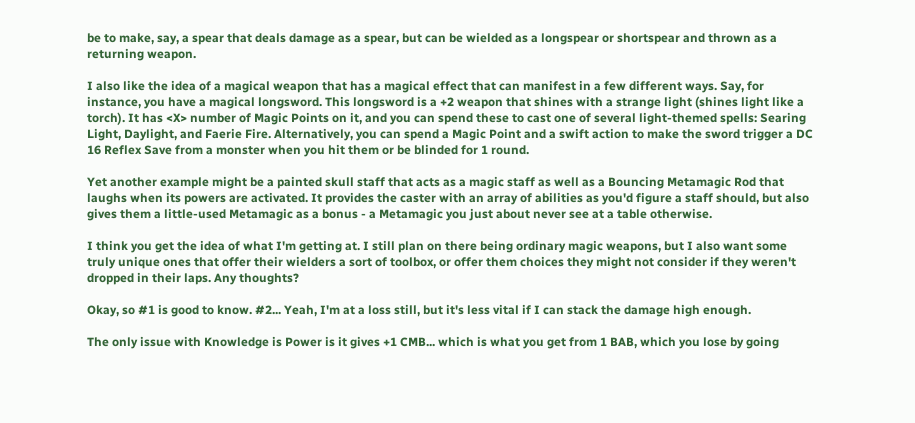be to make, say, a spear that deals damage as a spear, but can be wielded as a longspear or shortspear and thrown as a returning weapon.

I also like the idea of a magical weapon that has a magical effect that can manifest in a few different ways. Say, for instance, you have a magical longsword. This longsword is a +2 weapon that shines with a strange light (shines light like a torch). It has <X> number of Magic Points on it, and you can spend these to cast one of several light-themed spells: Searing Light, Daylight, and Faerie Fire. Alternatively, you can spend a Magic Point and a swift action to make the sword trigger a DC 16 Reflex Save from a monster when you hit them or be blinded for 1 round.

Yet another example might be a painted skull staff that acts as a magic staff as well as a Bouncing Metamagic Rod that laughs when its powers are activated. It provides the caster with an array of abilities as you'd figure a staff should, but also gives them a little-used Metamagic as a bonus - a Metamagic you just about never see at a table otherwise.

I think you get the idea of what I'm getting at. I still plan on there being ordinary magic weapons, but I also want some truly unique ones that offer their wielders a sort of toolbox, or offer them choices they might not consider if they weren't dropped in their laps. Any thoughts?

Okay, so #1 is good to know. #2... Yeah, I'm at a loss still, but it's less vital if I can stack the damage high enough.

The only issue with Knowledge is Power is it gives +1 CMB... which is what you get from 1 BAB, which you lose by going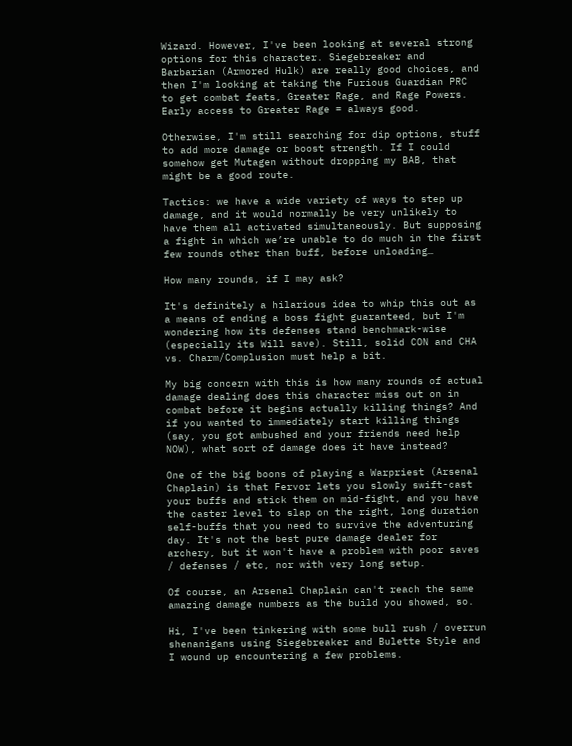Wizard. However, I've been looking at several strong options for this character. Siegebreaker and Barbarian (Armored Hulk) are really good choices, and then I'm looking at taking the Furious Guardian PRC to get combat feats, Greater Rage, and Rage Powers. Early access to Greater Rage = always good.

Otherwise, I'm still searching for dip options, stuff to add more damage or boost strength. If I could somehow get Mutagen without dropping my BAB, that might be a good route.

Tactics: we have a wide variety of ways to step up damage, and it would normally be very unlikely to have them all activated simultaneously. But supposing a fight in which we’re unable to do much in the first few rounds other than buff, before unloading…

How many rounds, if I may ask?

It's definitely a hilarious idea to whip this out as a means of ending a boss fight guaranteed, but I'm wondering how its defenses stand benchmark-wise (especially its Will save). Still, solid CON and CHA vs. Charm/Complusion must help a bit.

My big concern with this is how many rounds of actual damage dealing does this character miss out on in combat before it begins actually killing things? And if you wanted to immediately start killing things (say, you got ambushed and your friends need help NOW), what sort of damage does it have instead?

One of the big boons of playing a Warpriest (Arsenal Chaplain) is that Fervor lets you slowly swift-cast your buffs and stick them on mid-fight, and you have the caster level to slap on the right, long duration self-buffs that you need to survive the adventuring day. It's not the best pure damage dealer for archery, but it won't have a problem with poor saves / defenses / etc, nor with very long setup.

Of course, an Arsenal Chaplain can't reach the same amazing damage numbers as the build you showed, so.

Hi, I've been tinkering with some bull rush / overrun shenanigans using Siegebreaker and Bulette Style and I wound up encountering a few problems.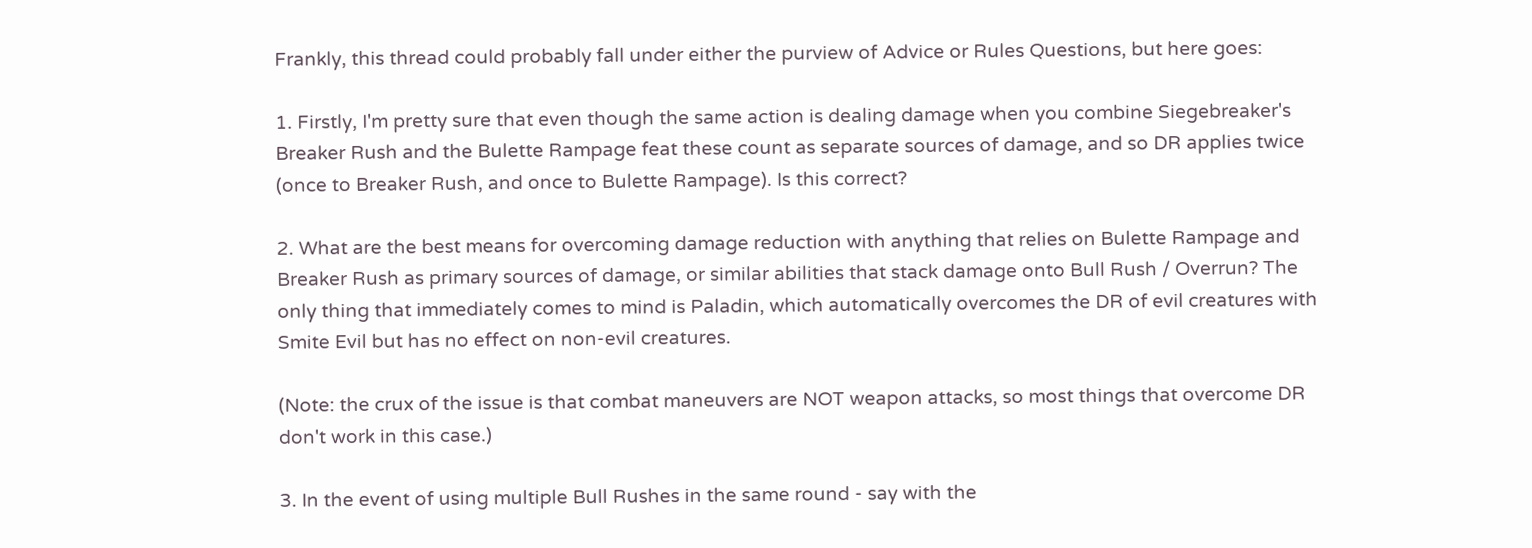Frankly, this thread could probably fall under either the purview of Advice or Rules Questions, but here goes:

1. Firstly, I'm pretty sure that even though the same action is dealing damage when you combine Siegebreaker's Breaker Rush and the Bulette Rampage feat these count as separate sources of damage, and so DR applies twice (once to Breaker Rush, and once to Bulette Rampage). Is this correct?

2. What are the best means for overcoming damage reduction with anything that relies on Bulette Rampage and Breaker Rush as primary sources of damage, or similar abilities that stack damage onto Bull Rush / Overrun? The only thing that immediately comes to mind is Paladin, which automatically overcomes the DR of evil creatures with Smite Evil but has no effect on non-evil creatures.

(Note: the crux of the issue is that combat maneuvers are NOT weapon attacks, so most things that overcome DR don't work in this case.)

3. In the event of using multiple Bull Rushes in the same round - say with the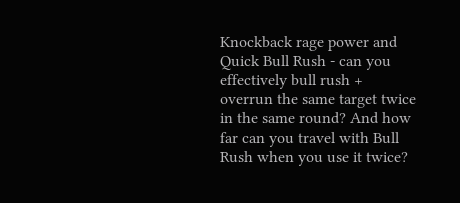Knockback rage power and Quick Bull Rush - can you effectively bull rush + overrun the same target twice in the same round? And how far can you travel with Bull Rush when you use it twice?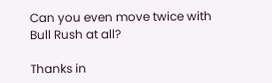Can you even move twice with Bull Rush at all?

Thanks in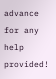advance for any help provided!